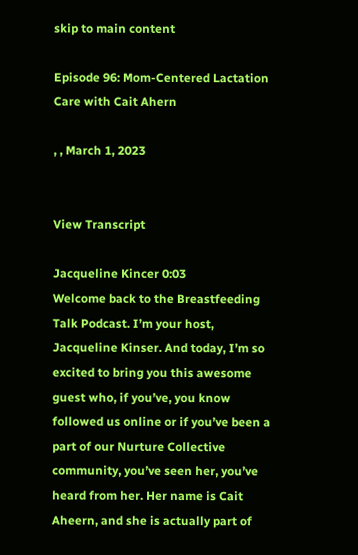skip to main content

Episode 96: Mom-Centered Lactation Care with Cait Ahern

, , March 1, 2023


View Transcript

Jacqueline Kincer 0:03
Welcome back to the Breastfeeding Talk Podcast. I’m your host, Jacqueline Kinser. And today, I’m so excited to bring you this awesome guest who, if you’ve, you know followed us online or if you’ve been a part of our Nurture Collective community, you’ve seen her, you’ve heard from her. Her name is Cait Aheern, and she is actually part of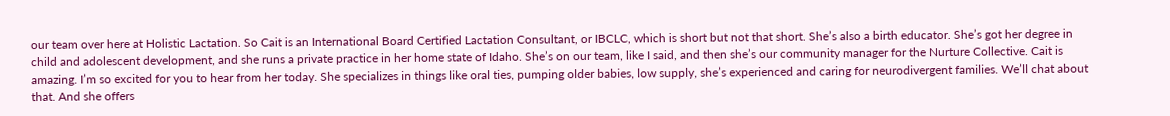our team over here at Holistic Lactation. So Cait is an International Board Certified Lactation Consultant, or IBCLC, which is short but not that short. She’s also a birth educator. She’s got her degree in child and adolescent development, and she runs a private practice in her home state of Idaho. She’s on our team, like I said, and then she’s our community manager for the Nurture Collective. Cait is amazing. I’m so excited for you to hear from her today. She specializes in things like oral ties, pumping older babies, low supply, she’s experienced and caring for neurodivergent families. We’ll chat about that. And she offers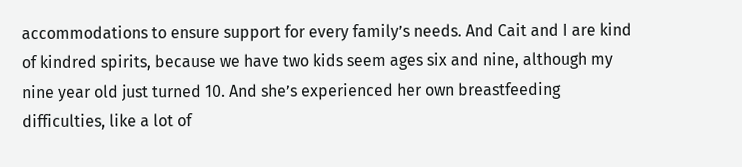accommodations to ensure support for every family’s needs. And Cait and I are kind of kindred spirits, because we have two kids seem ages six and nine, although my nine year old just turned 10. And she’s experienced her own breastfeeding difficulties, like a lot of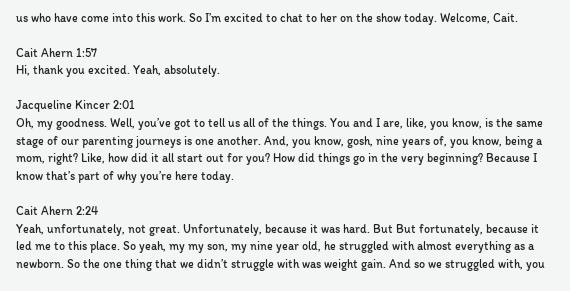us who have come into this work. So I’m excited to chat to her on the show today. Welcome, Cait.

Cait Ahern 1:57
Hi, thank you excited. Yeah, absolutely.

Jacqueline Kincer 2:01
Oh, my goodness. Well, you’ve got to tell us all of the things. You and I are, like, you know, is the same stage of our parenting journeys is one another. And, you know, gosh, nine years of, you know, being a mom, right? Like, how did it all start out for you? How did things go in the very beginning? Because I know that’s part of why you’re here today.

Cait Ahern 2:24
Yeah, unfortunately, not great. Unfortunately, because it was hard. But But fortunately, because it led me to this place. So yeah, my my son, my nine year old, he struggled with almost everything as a newborn. So the one thing that we didn’t struggle with was weight gain. And so we struggled with, you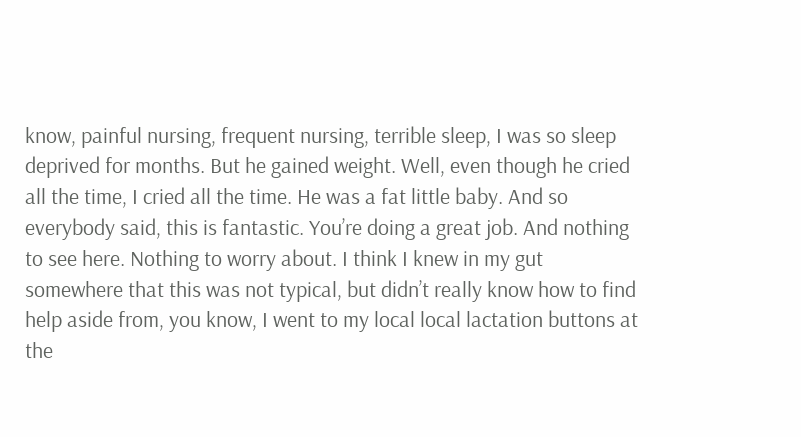know, painful nursing, frequent nursing, terrible sleep, I was so sleep deprived for months. But he gained weight. Well, even though he cried all the time, I cried all the time. He was a fat little baby. And so everybody said, this is fantastic. You’re doing a great job. And nothing to see here. Nothing to worry about. I think I knew in my gut somewhere that this was not typical, but didn’t really know how to find help aside from, you know, I went to my local local lactation buttons at the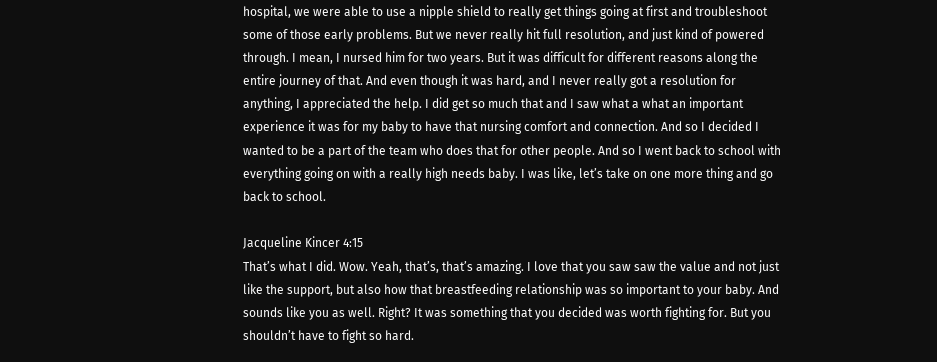hospital, we were able to use a nipple shield to really get things going at first and troubleshoot some of those early problems. But we never really hit full resolution, and just kind of powered through. I mean, I nursed him for two years. But it was difficult for different reasons along the entire journey of that. And even though it was hard, and I never really got a resolution for anything, I appreciated the help. I did get so much that and I saw what a what an important experience it was for my baby to have that nursing comfort and connection. And so I decided I wanted to be a part of the team who does that for other people. And so I went back to school with everything going on with a really high needs baby. I was like, let’s take on one more thing and go back to school.

Jacqueline Kincer 4:15
That’s what I did. Wow. Yeah, that’s, that’s amazing. I love that you saw saw the value and not just like the support, but also how that breastfeeding relationship was so important to your baby. And sounds like you as well. Right? It was something that you decided was worth fighting for. But you shouldn’t have to fight so hard.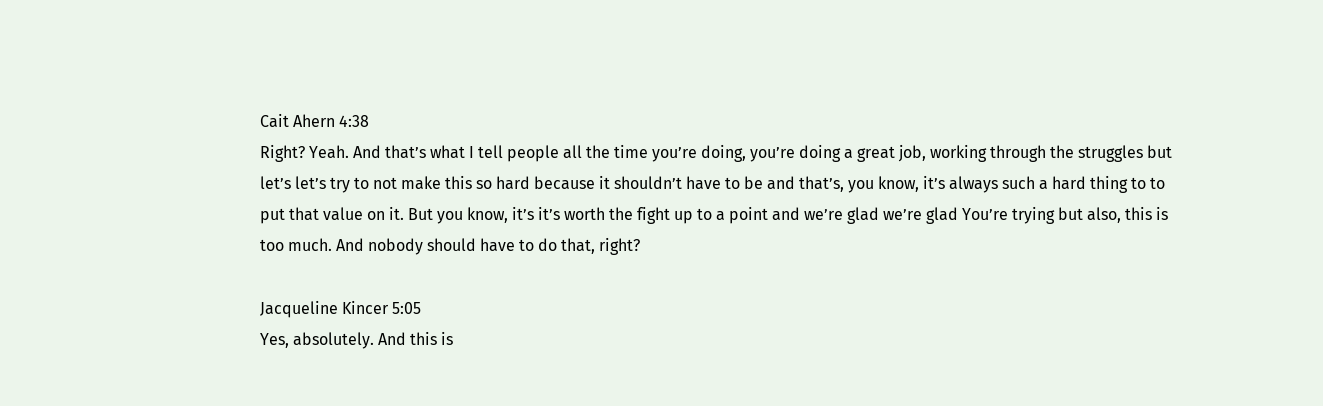Cait Ahern 4:38
Right? Yeah. And that’s what I tell people all the time you’re doing, you’re doing a great job, working through the struggles but let’s let’s try to not make this so hard because it shouldn’t have to be and that’s, you know, it’s always such a hard thing to to put that value on it. But you know, it’s it’s worth the fight up to a point and we’re glad we’re glad You’re trying but also, this is too much. And nobody should have to do that, right?

Jacqueline Kincer 5:05
Yes, absolutely. And this is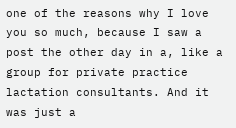one of the reasons why I love you so much, because I saw a post the other day in a, like a group for private practice lactation consultants. And it was just a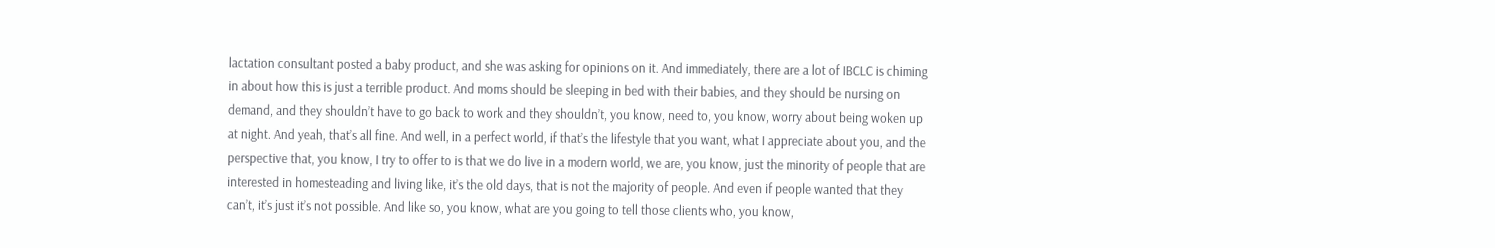lactation consultant posted a baby product, and she was asking for opinions on it. And immediately, there are a lot of IBCLC is chiming in about how this is just a terrible product. And moms should be sleeping in bed with their babies, and they should be nursing on demand, and they shouldn’t have to go back to work and they shouldn’t, you know, need to, you know, worry about being woken up at night. And yeah, that’s all fine. And well, in a perfect world, if that’s the lifestyle that you want, what I appreciate about you, and the perspective that, you know, I try to offer to is that we do live in a modern world, we are, you know, just the minority of people that are interested in homesteading and living like, it’s the old days, that is not the majority of people. And even if people wanted that they can’t, it’s just it’s not possible. And like so, you know, what are you going to tell those clients who, you know,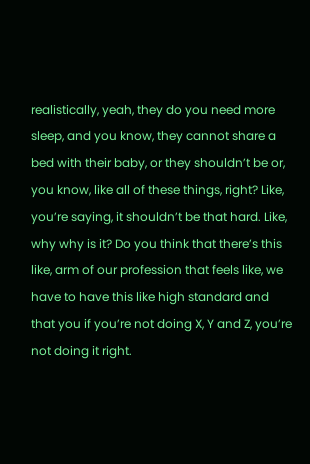realistically, yeah, they do you need more sleep, and you know, they cannot share a bed with their baby, or they shouldn’t be or, you know, like all of these things, right? Like, you’re saying, it shouldn’t be that hard. Like, why why is it? Do you think that there’s this like, arm of our profession that feels like, we have to have this like high standard and that you if you’re not doing X, Y and Z, you’re not doing it right.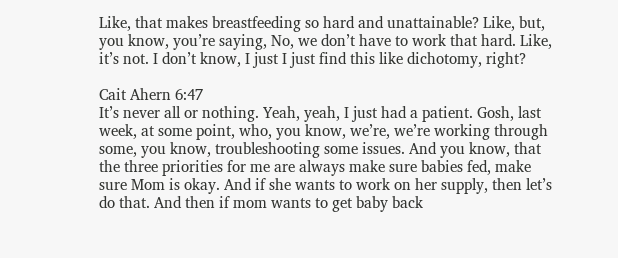Like, that makes breastfeeding so hard and unattainable? Like, but, you know, you’re saying, No, we don’t have to work that hard. Like, it’s not. I don’t know, I just I just find this like dichotomy, right?

Cait Ahern 6:47
It’s never all or nothing. Yeah, yeah, I just had a patient. Gosh, last week, at some point, who, you know, we’re, we’re working through some, you know, troubleshooting some issues. And you know, that the three priorities for me are always make sure babies fed, make sure Mom is okay. And if she wants to work on her supply, then let’s do that. And then if mom wants to get baby back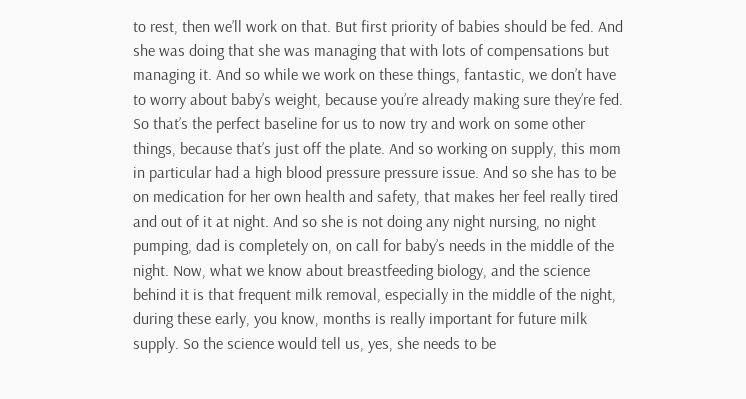to rest, then we’ll work on that. But first priority of babies should be fed. And she was doing that she was managing that with lots of compensations but managing it. And so while we work on these things, fantastic, we don’t have to worry about baby’s weight, because you’re already making sure they’re fed. So that’s the perfect baseline for us to now try and work on some other things, because that’s just off the plate. And so working on supply, this mom in particular had a high blood pressure pressure issue. And so she has to be on medication for her own health and safety, that makes her feel really tired and out of it at night. And so she is not doing any night nursing, no night pumping, dad is completely on, on call for baby’s needs in the middle of the night. Now, what we know about breastfeeding biology, and the science behind it is that frequent milk removal, especially in the middle of the night, during these early, you know, months is really important for future milk supply. So the science would tell us, yes, she needs to be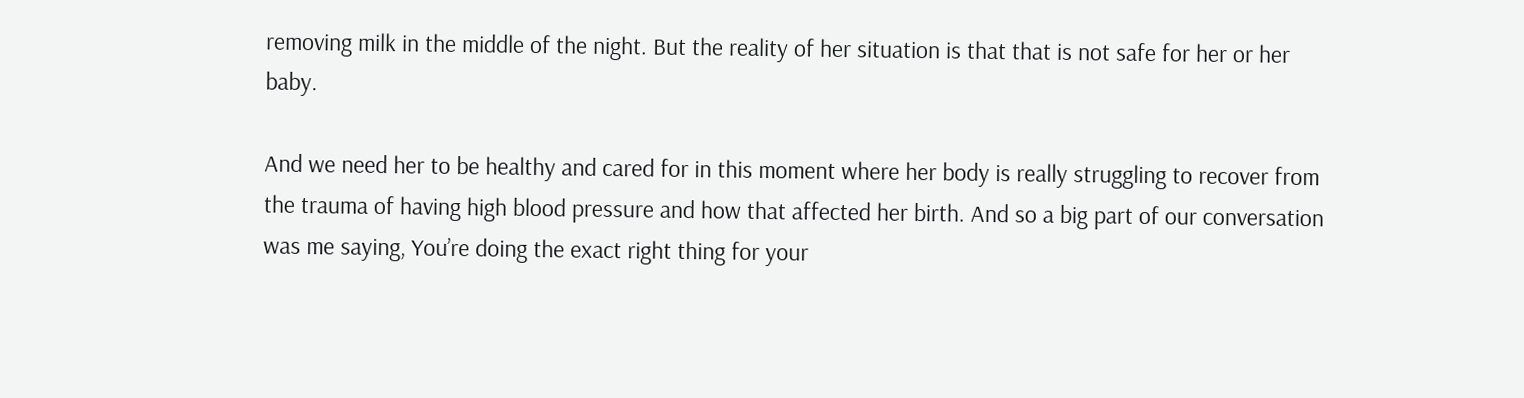removing milk in the middle of the night. But the reality of her situation is that that is not safe for her or her baby.

And we need her to be healthy and cared for in this moment where her body is really struggling to recover from the trauma of having high blood pressure and how that affected her birth. And so a big part of our conversation was me saying, You’re doing the exact right thing for your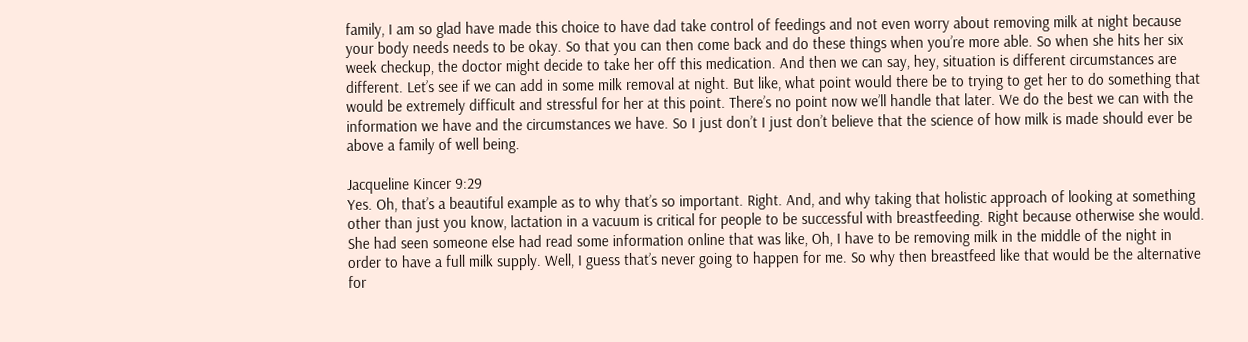family, I am so glad have made this choice to have dad take control of feedings and not even worry about removing milk at night because your body needs needs to be okay. So that you can then come back and do these things when you’re more able. So when she hits her six week checkup, the doctor might decide to take her off this medication. And then we can say, hey, situation is different circumstances are different. Let’s see if we can add in some milk removal at night. But like, what point would there be to trying to get her to do something that would be extremely difficult and stressful for her at this point. There’s no point now we’ll handle that later. We do the best we can with the information we have and the circumstances we have. So I just don’t I just don’t believe that the science of how milk is made should ever be above a family of well being.

Jacqueline Kincer 9:29
Yes. Oh, that’s a beautiful example as to why that’s so important. Right. And, and why taking that holistic approach of looking at something other than just you know, lactation in a vacuum is critical for people to be successful with breastfeeding. Right because otherwise she would. She had seen someone else had read some information online that was like, Oh, I have to be removing milk in the middle of the night in order to have a full milk supply. Well, I guess that’s never going to happen for me. So why then breastfeed like that would be the alternative for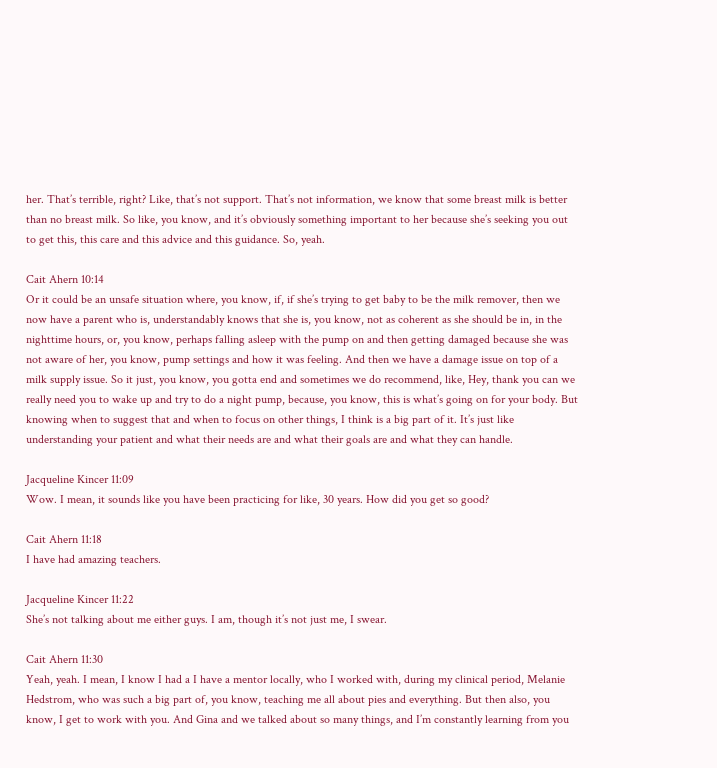her. That’s terrible, right? Like, that’s not support. That’s not information, we know that some breast milk is better than no breast milk. So like, you know, and it’s obviously something important to her because she’s seeking you out to get this, this care and this advice and this guidance. So, yeah.

Cait Ahern 10:14
Or it could be an unsafe situation where, you know, if, if she’s trying to get baby to be the milk remover, then we now have a parent who is, understandably knows that she is, you know, not as coherent as she should be in, in the nighttime hours, or, you know, perhaps falling asleep with the pump on and then getting damaged because she was not aware of her, you know, pump settings and how it was feeling. And then we have a damage issue on top of a milk supply issue. So it just, you know, you gotta end and sometimes we do recommend, like, Hey, thank you can we really need you to wake up and try to do a night pump, because, you know, this is what’s going on for your body. But knowing when to suggest that and when to focus on other things, I think is a big part of it. It’s just like understanding your patient and what their needs are and what their goals are and what they can handle.

Jacqueline Kincer 11:09
Wow. I mean, it sounds like you have been practicing for like, 30 years. How did you get so good?

Cait Ahern 11:18
I have had amazing teachers.

Jacqueline Kincer 11:22
She’s not talking about me either guys. I am, though it’s not just me, I swear.

Cait Ahern 11:30
Yeah, yeah. I mean, I know I had a I have a mentor locally, who I worked with, during my clinical period, Melanie Hedstrom, who was such a big part of, you know, teaching me all about pies and everything. But then also, you know, I get to work with you. And Gina and we talked about so many things, and I’m constantly learning from you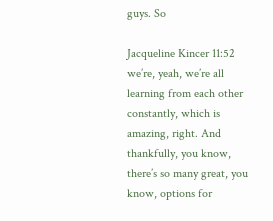guys. So

Jacqueline Kincer 11:52
we’re, yeah, we’re all learning from each other constantly, which is amazing, right. And thankfully, you know, there’s so many great, you know, options for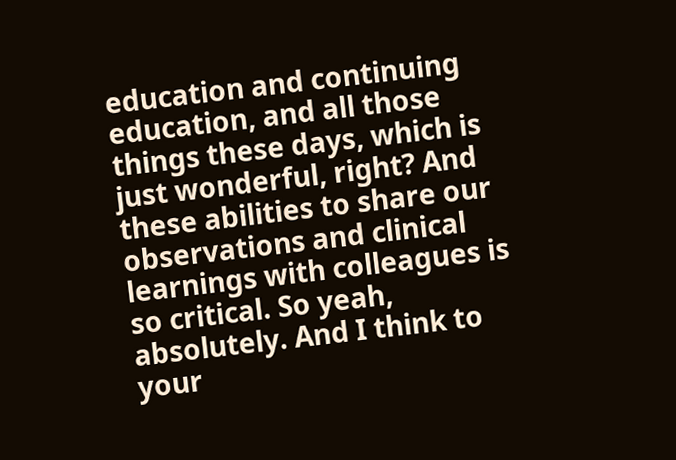education and continuing education, and all those things these days, which is just wonderful, right? And these abilities to share our observations and clinical learnings with colleagues is so critical. So yeah, absolutely. And I think to your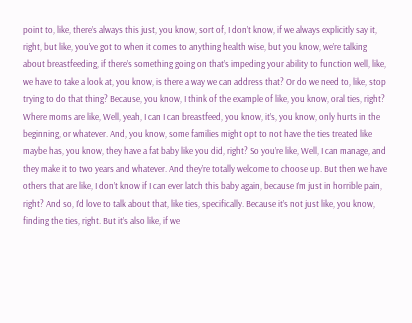point to, like, there’s always this just, you know, sort of, I don’t know, if we always explicitly say it, right, but like, you’ve got to when it comes to anything health wise, but you know, we’re talking about breastfeeding, if there’s something going on that’s impeding your ability to function well, like, we have to take a look at, you know, is there a way we can address that? Or do we need to, like, stop trying to do that thing? Because, you know, I think of the example of like, you know, oral ties, right? Where moms are like, Well, yeah, I can I can breastfeed, you know, it’s, you know, only hurts in the beginning, or whatever. And, you know, some families might opt to not have the ties treated like maybe has, you know, they have a fat baby like you did, right? So you’re like, Well, I can manage, and they make it to two years and whatever. And they’re totally welcome to choose up. But then we have others that are like, I don’t know if I can ever latch this baby again, because I’m just in horrible pain, right? And so, I’d love to talk about that, like ties, specifically. Because it’s not just like, you know, finding the ties, right. But it’s also like, if we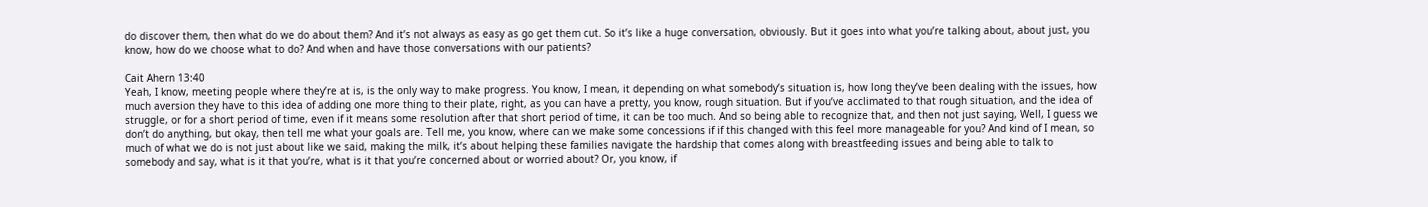do discover them, then what do we do about them? And it’s not always as easy as go get them cut. So it’s like a huge conversation, obviously. But it goes into what you’re talking about, about just, you know, how do we choose what to do? And when and have those conversations with our patients?

Cait Ahern 13:40
Yeah, I know, meeting people where they’re at is, is the only way to make progress. You know, I mean, it depending on what somebody’s situation is, how long they’ve been dealing with the issues, how much aversion they have to this idea of adding one more thing to their plate, right, as you can have a pretty, you know, rough situation. But if you’ve acclimated to that rough situation, and the idea of struggle, or for a short period of time, even if it means some resolution after that short period of time, it can be too much. And so being able to recognize that, and then not just saying, Well, I guess we don’t do anything, but okay, then tell me what your goals are. Tell me, you know, where can we make some concessions if if this changed with this feel more manageable for you? And kind of I mean, so much of what we do is not just about like we said, making the milk, it’s about helping these families navigate the hardship that comes along with breastfeeding issues and being able to talk to somebody and say, what is it that you’re, what is it that you’re concerned about or worried about? Or, you know, if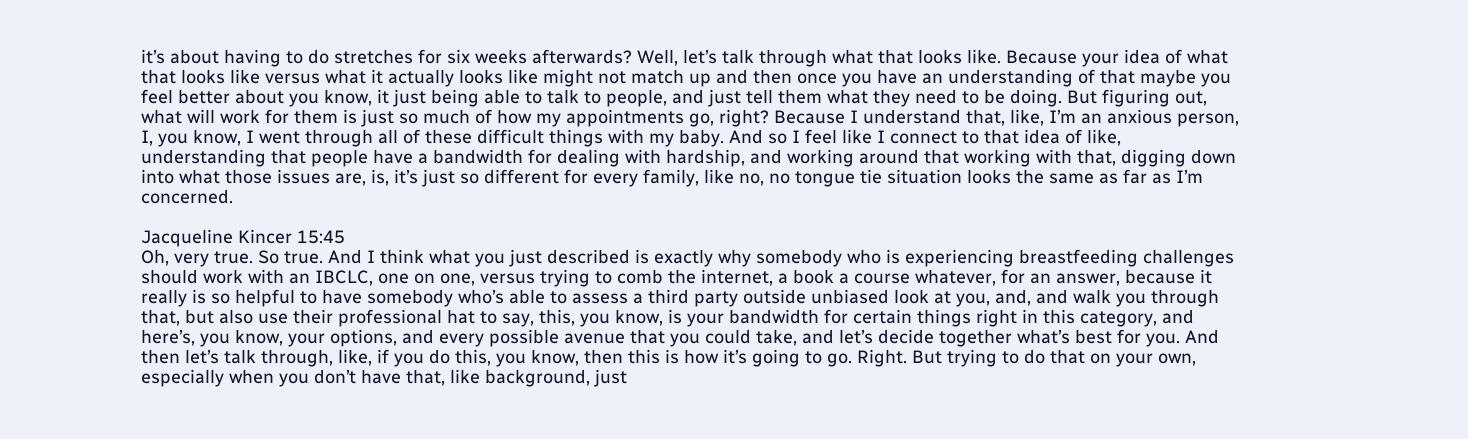it’s about having to do stretches for six weeks afterwards? Well, let’s talk through what that looks like. Because your idea of what that looks like versus what it actually looks like might not match up and then once you have an understanding of that maybe you feel better about you know, it just being able to talk to people, and just tell them what they need to be doing. But figuring out, what will work for them is just so much of how my appointments go, right? Because I understand that, like, I’m an anxious person, I, you know, I went through all of these difficult things with my baby. And so I feel like I connect to that idea of like, understanding that people have a bandwidth for dealing with hardship, and working around that working with that, digging down into what those issues are, is, it’s just so different for every family, like no, no tongue tie situation looks the same as far as I’m concerned.

Jacqueline Kincer 15:45
Oh, very true. So true. And I think what you just described is exactly why somebody who is experiencing breastfeeding challenges should work with an IBCLC, one on one, versus trying to comb the internet, a book a course whatever, for an answer, because it really is so helpful to have somebody who’s able to assess a third party outside unbiased look at you, and, and walk you through that, but also use their professional hat to say, this, you know, is your bandwidth for certain things right in this category, and here’s, you know, your options, and every possible avenue that you could take, and let’s decide together what’s best for you. And then let’s talk through, like, if you do this, you know, then this is how it’s going to go. Right. But trying to do that on your own, especially when you don’t have that, like background, just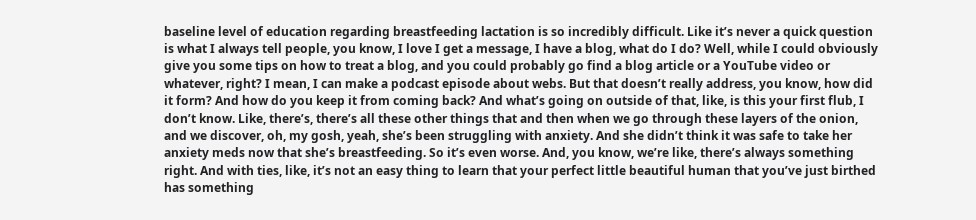baseline level of education regarding breastfeeding lactation is so incredibly difficult. Like it’s never a quick question is what I always tell people, you know, I love I get a message, I have a blog, what do I do? Well, while I could obviously give you some tips on how to treat a blog, and you could probably go find a blog article or a YouTube video or whatever, right? I mean, I can make a podcast episode about webs. But that doesn’t really address, you know, how did it form? And how do you keep it from coming back? And what’s going on outside of that, like, is this your first flub, I don’t know. Like, there’s, there’s all these other things that and then when we go through these layers of the onion, and we discover, oh, my gosh, yeah, she’s been struggling with anxiety. And she didn’t think it was safe to take her anxiety meds now that she’s breastfeeding. So it’s even worse. And, you know, we’re like, there’s always something right. And with ties, like, it’s not an easy thing to learn that your perfect little beautiful human that you’ve just birthed has something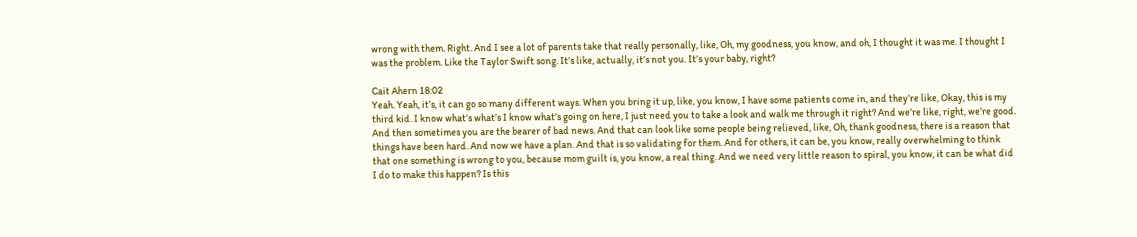wrong with them. Right. And I see a lot of parents take that really personally, like, Oh, my goodness, you know, and oh, I thought it was me. I thought I was the problem. Like the Taylor Swift song. It’s like, actually, it’s not you. It’s your baby, right?

Cait Ahern 18:02
Yeah. Yeah, it’s, it can go so many different ways. When you bring it up, like, you know, I have some patients come in, and they’re like, Okay, this is my third kid. I know what’s what’s I know what’s going on here, I just need you to take a look and walk me through it right? And we’re like, right, we’re good. And then sometimes you are the bearer of bad news. And that can look like some people being relieved, like, Oh, thank goodness, there is a reason that things have been hard. And now we have a plan. And that is so validating for them. And for others, it can be, you know, really overwhelming to think that one something is wrong to you, because mom guilt is, you know, a real thing. And we need very little reason to spiral, you know, it can be what did I do to make this happen? Is this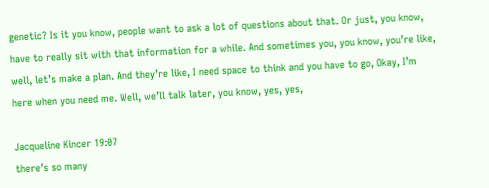genetic? Is it you know, people want to ask a lot of questions about that. Or just, you know, have to really sit with that information for a while. And sometimes you, you know, you’re like, well, let’s make a plan. And they’re like, I need space to think and you have to go, Okay, I’m here when you need me. Well, we’ll talk later, you know, yes, yes,

Jacqueline Kincer 19:07
there’s so many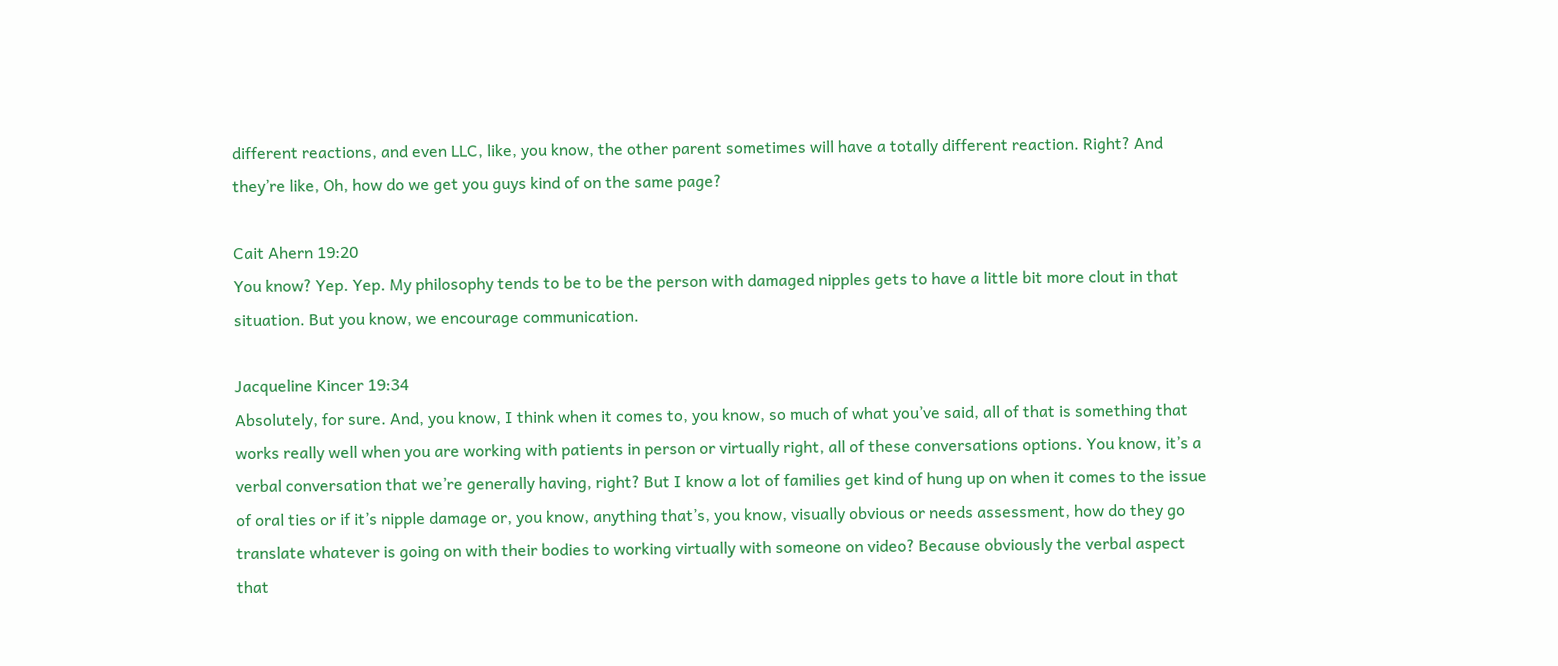different reactions, and even LLC, like, you know, the other parent sometimes will have a totally different reaction. Right? And they’re like, Oh, how do we get you guys kind of on the same page?

Cait Ahern 19:20
You know? Yep. Yep. My philosophy tends to be to be the person with damaged nipples gets to have a little bit more clout in that situation. But you know, we encourage communication.

Jacqueline Kincer 19:34
Absolutely, for sure. And, you know, I think when it comes to, you know, so much of what you’ve said, all of that is something that works really well when you are working with patients in person or virtually right, all of these conversations options. You know, it’s a verbal conversation that we’re generally having, right? But I know a lot of families get kind of hung up on when it comes to the issue of oral ties or if it’s nipple damage or, you know, anything that’s, you know, visually obvious or needs assessment, how do they go translate whatever is going on with their bodies to working virtually with someone on video? Because obviously the verbal aspect that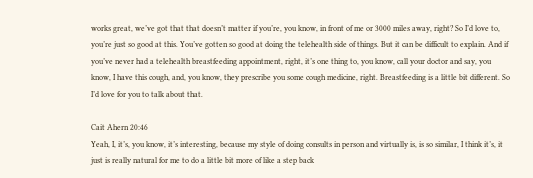works great, we’ve got that that doesn’t matter if you’re, you know, in front of me or 3000 miles away, right? So I’d love to, you’re just so good at this. You’ve gotten so good at doing the telehealth side of things. But it can be difficult to explain. And if you’ve never had a telehealth breastfeeding appointment, right, it’s one thing to, you know, call your doctor and say, you know, I have this cough, and, you know, they prescribe you some cough medicine, right. Breastfeeding is a little bit different. So I’d love for you to talk about that.

Cait Ahern 20:46
Yeah, I, it’s, you know, it’s interesting, because my style of doing consults in person and virtually is, is so similar, I think it’s, it just is really natural for me to do a little bit more of like a step back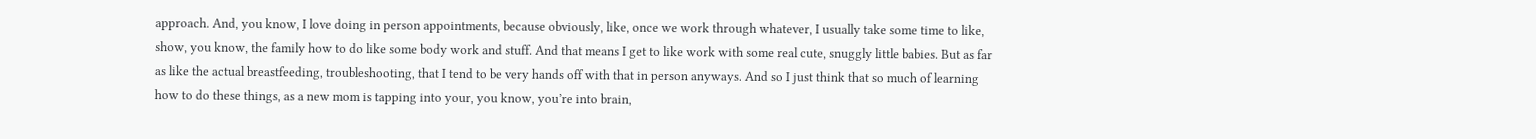approach. And, you know, I love doing in person appointments, because obviously, like, once we work through whatever, I usually take some time to like, show, you know, the family how to do like some body work and stuff. And that means I get to like work with some real cute, snuggly little babies. But as far as like the actual breastfeeding, troubleshooting, that I tend to be very hands off with that in person anyways. And so I just think that so much of learning how to do these things, as a new mom is tapping into your, you know, you’re into brain,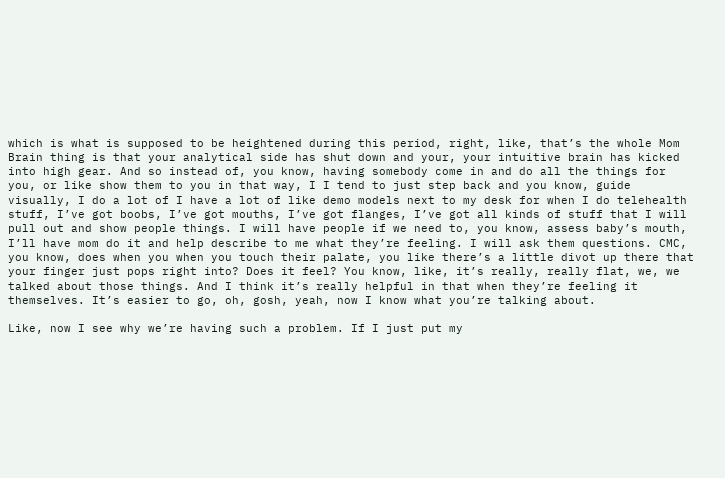which is what is supposed to be heightened during this period, right, like, that’s the whole Mom Brain thing is that your analytical side has shut down and your, your intuitive brain has kicked into high gear. And so instead of, you know, having somebody come in and do all the things for you, or like show them to you in that way, I I tend to just step back and you know, guide visually, I do a lot of I have a lot of like demo models next to my desk for when I do telehealth stuff, I’ve got boobs, I’ve got mouths, I’ve got flanges, I’ve got all kinds of stuff that I will pull out and show people things. I will have people if we need to, you know, assess baby’s mouth, I’ll have mom do it and help describe to me what they’re feeling. I will ask them questions. CMC, you know, does when you when you touch their palate, you like there’s a little divot up there that your finger just pops right into? Does it feel? You know, like, it’s really, really flat, we, we talked about those things. And I think it’s really helpful in that when they’re feeling it themselves. It’s easier to go, oh, gosh, yeah, now I know what you’re talking about.

Like, now I see why we’re having such a problem. If I just put my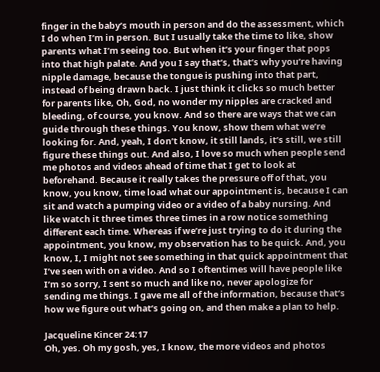finger in the baby’s mouth in person and do the assessment, which I do when I’m in person. But I usually take the time to like, show parents what I’m seeing too. But when it’s your finger that pops into that high palate. And you I say that’s, that’s why you’re having nipple damage, because the tongue is pushing into that part, instead of being drawn back. I just think it clicks so much better for parents like, Oh, God, no wonder my nipples are cracked and bleeding, of course, you know. And so there are ways that we can guide through these things. You know, show them what we’re looking for. And, yeah, I don’t know, it still lands, it’s still, we still figure these things out. And also, I love so much when people send me photos and videos ahead of time that I get to look at beforehand. Because it really takes the pressure off of that, you know, you know, time load what our appointment is, because I can sit and watch a pumping video or a video of a baby nursing. And like watch it three times three times in a row notice something different each time. Whereas if we’re just trying to do it during the appointment, you know, my observation has to be quick. And, you know, I, I might not see something in that quick appointment that I’ve seen with on a video. And so I oftentimes will have people like I’m so sorry, I sent so much and like no, never apologize for sending me things. I gave me all of the information, because that’s how we figure out what’s going on, and then make a plan to help.

Jacqueline Kincer 24:17
Oh, yes. Oh my gosh, yes, I know, the more videos and photos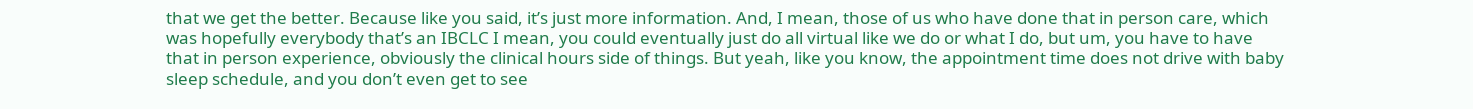that we get the better. Because like you said, it’s just more information. And, I mean, those of us who have done that in person care, which was hopefully everybody that’s an IBCLC I mean, you could eventually just do all virtual like we do or what I do, but um, you have to have that in person experience, obviously the clinical hours side of things. But yeah, like you know, the appointment time does not drive with baby sleep schedule, and you don’t even get to see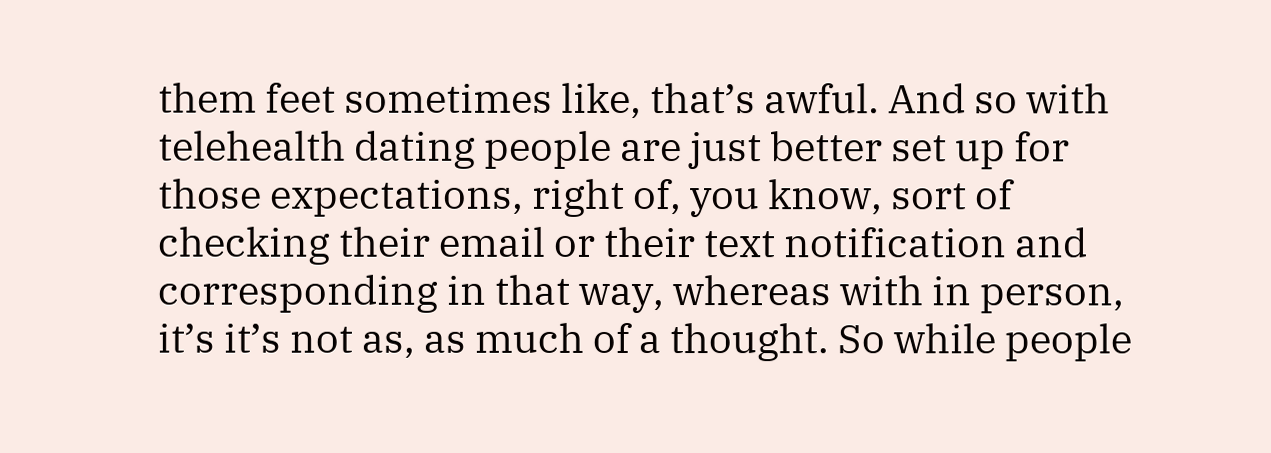them feet sometimes like, that’s awful. And so with telehealth dating people are just better set up for those expectations, right of, you know, sort of checking their email or their text notification and corresponding in that way, whereas with in person, it’s it’s not as, as much of a thought. So while people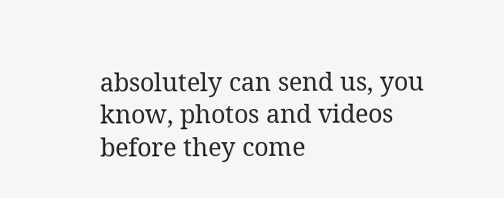absolutely can send us, you know, photos and videos before they come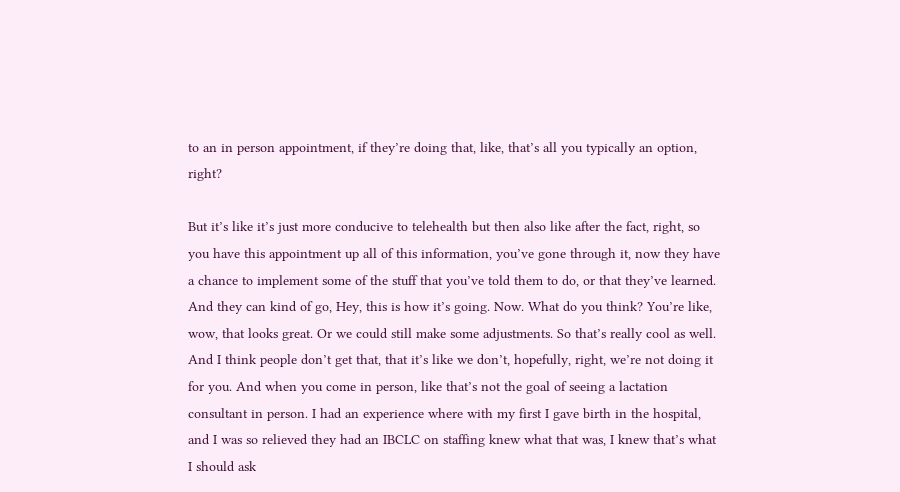to an in person appointment, if they’re doing that, like, that’s all you typically an option, right?

But it’s like it’s just more conducive to telehealth but then also like after the fact, right, so you have this appointment up all of this information, you’ve gone through it, now they have a chance to implement some of the stuff that you’ve told them to do, or that they’ve learned. And they can kind of go, Hey, this is how it’s going. Now. What do you think? You’re like, wow, that looks great. Or we could still make some adjustments. So that’s really cool as well. And I think people don’t get that, that it’s like we don’t, hopefully, right, we’re not doing it for you. And when you come in person, like that’s not the goal of seeing a lactation consultant in person. I had an experience where with my first I gave birth in the hospital, and I was so relieved they had an IBCLC on staffing knew what that was, I knew that’s what I should ask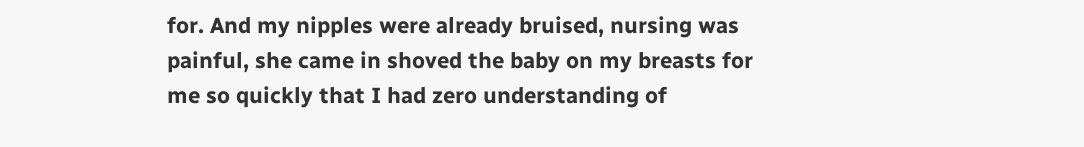for. And my nipples were already bruised, nursing was painful, she came in shoved the baby on my breasts for me so quickly that I had zero understanding of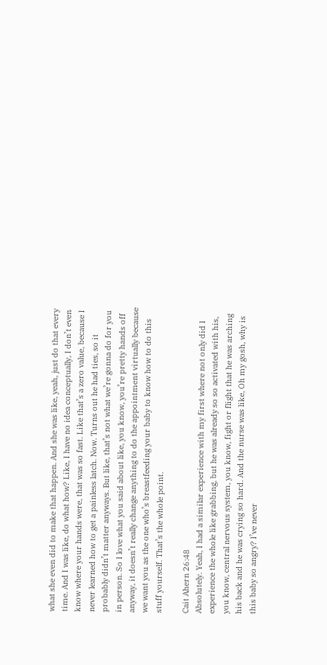what she even did to make that happen. And she was like, yeah, just do that every time. And I was like, do what how? Like, I have no idea conceptually, I don’t even know where your hands were, that was so fast. Like that’s a zero value, because I never learned how to get a painless latch. Now. Turns out he had ties, so it probably didn’t matter anyways. But like, that’s not what we’re gonna do for you in person. So I love what you said about like, you know, you’re pretty hands off anyway, it doesn’t really change anything to do the appointment virtually because we want you as the one who’s breastfeeding your baby to know how to do this stuff yourself. That’s the whole point.

Cait Ahern 26:48
Absolutely. Yeah, I had a similar experience with my first where not only did I experience the whole like grabbing, but he was already so so activated with his, you know, central nervous system, you know, fight or flight that he was arching his back and he was crying so hard. And the nurse was like, Oh my gosh, why is this baby so angry? I’ve never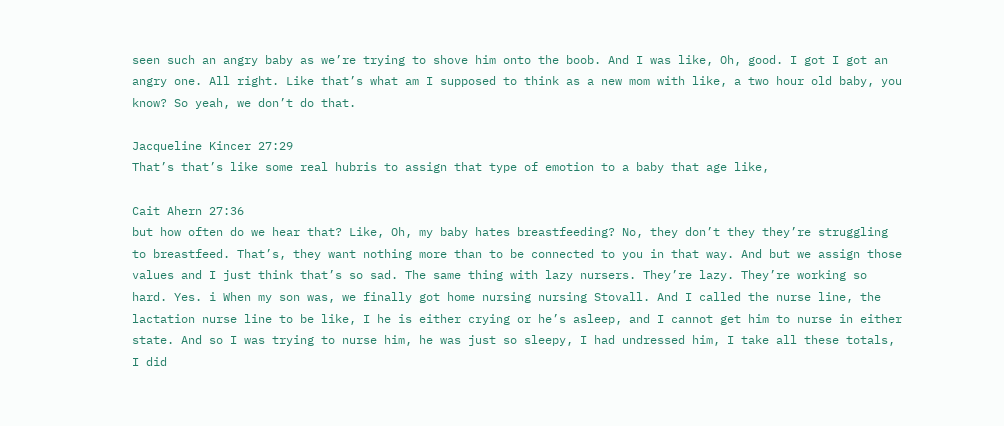seen such an angry baby as we’re trying to shove him onto the boob. And I was like, Oh, good. I got I got an angry one. All right. Like that’s what am I supposed to think as a new mom with like, a two hour old baby, you know? So yeah, we don’t do that.

Jacqueline Kincer 27:29
That’s that’s like some real hubris to assign that type of emotion to a baby that age like,

Cait Ahern 27:36
but how often do we hear that? Like, Oh, my baby hates breastfeeding? No, they don’t they they’re struggling to breastfeed. That’s, they want nothing more than to be connected to you in that way. And but we assign those values and I just think that’s so sad. The same thing with lazy nursers. They’re lazy. They’re working so hard. Yes. i When my son was, we finally got home nursing nursing Stovall. And I called the nurse line, the lactation nurse line to be like, I he is either crying or he’s asleep, and I cannot get him to nurse in either state. And so I was trying to nurse him, he was just so sleepy, I had undressed him, I take all these totals, I did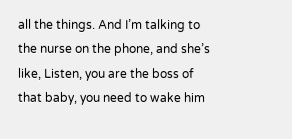all the things. And I’m talking to the nurse on the phone, and she’s like, Listen, you are the boss of that baby, you need to wake him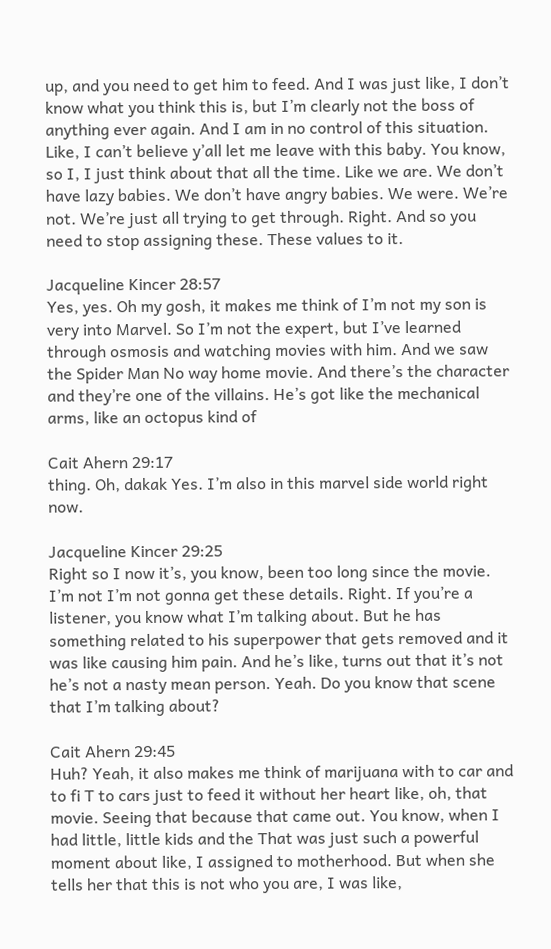up, and you need to get him to feed. And I was just like, I don’t know what you think this is, but I’m clearly not the boss of anything ever again. And I am in no control of this situation. Like, I can’t believe y’all let me leave with this baby. You know, so I, I just think about that all the time. Like we are. We don’t have lazy babies. We don’t have angry babies. We were. We’re not. We’re just all trying to get through. Right. And so you need to stop assigning these. These values to it.

Jacqueline Kincer 28:57
Yes, yes. Oh my gosh, it makes me think of I’m not my son is very into Marvel. So I’m not the expert, but I’ve learned through osmosis and watching movies with him. And we saw the Spider Man No way home movie. And there’s the character and they’re one of the villains. He’s got like the mechanical arms, like an octopus kind of

Cait Ahern 29:17
thing. Oh, dakak Yes. I’m also in this marvel side world right now.

Jacqueline Kincer 29:25
Right so I now it’s, you know, been too long since the movie. I’m not I’m not gonna get these details. Right. If you’re a listener, you know what I’m talking about. But he has something related to his superpower that gets removed and it was like causing him pain. And he’s like, turns out that it’s not he’s not a nasty mean person. Yeah. Do you know that scene that I’m talking about?

Cait Ahern 29:45
Huh? Yeah, it also makes me think of marijuana with to car and to fi T to cars just to feed it without her heart like, oh, that movie. Seeing that because that came out. You know, when I had little, little kids and the That was just such a powerful moment about like, I assigned to motherhood. But when she tells her that this is not who you are, I was like,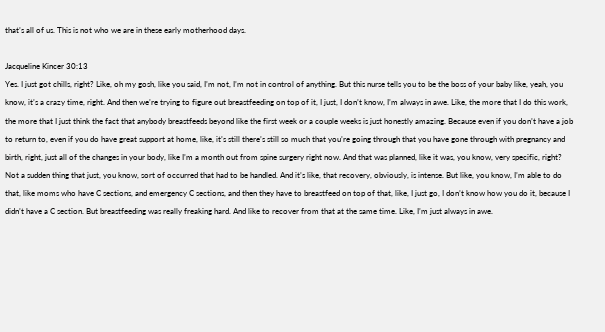that’s all of us. This is not who we are in these early motherhood days.

Jacqueline Kincer 30:13
Yes. I just got chills, right? Like, oh my gosh, like you said, I’m not, I’m not in control of anything. But this nurse tells you to be the boss of your baby like, yeah, you know, it’s a crazy time, right. And then we’re trying to figure out breastfeeding on top of it, I just, I don’t know, I’m always in awe. Like, the more that I do this work, the more that I just think the fact that anybody breastfeeds beyond like the first week or a couple weeks is just honestly amazing. Because even if you don’t have a job to return to, even if you do have great support at home, like, it’s still there’s still so much that you’re going through that you have gone through with pregnancy and birth, right, just all of the changes in your body, like I’m a month out from spine surgery right now. And that was planned, like it was, you know, very specific, right? Not a sudden thing that just, you know, sort of occurred that had to be handled. And it’s like, that recovery, obviously, is intense. But like, you know, I’m able to do that, like moms who have C sections, and emergency C sections, and then they have to breastfeed on top of that, like, I just go, I don’t know how you do it, because I didn’t have a C section. But breastfeeding was really freaking hard. And like to recover from that at the same time. Like, I’m just always in awe.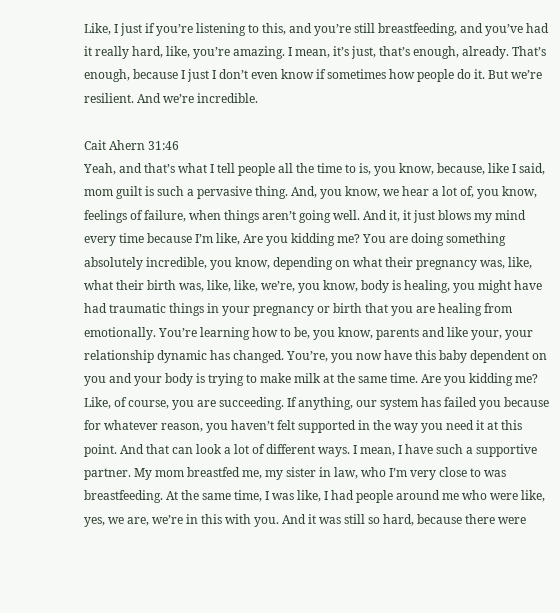Like, I just if you’re listening to this, and you’re still breastfeeding, and you’ve had it really hard, like, you’re amazing. I mean, it’s just, that’s enough, already. That’s enough, because I just I don’t even know if sometimes how people do it. But we’re resilient. And we’re incredible.

Cait Ahern 31:46
Yeah, and that’s what I tell people all the time to is, you know, because, like I said, mom guilt is such a pervasive thing. And, you know, we hear a lot of, you know, feelings of failure, when things aren’t going well. And it, it just blows my mind every time because I’m like, Are you kidding me? You are doing something absolutely incredible, you know, depending on what their pregnancy was, like, what their birth was, like, like, we’re, you know, body is healing, you might have had traumatic things in your pregnancy or birth that you are healing from emotionally. You’re learning how to be, you know, parents and like your, your relationship dynamic has changed. You’re, you now have this baby dependent on you and your body is trying to make milk at the same time. Are you kidding me? Like, of course, you are succeeding. If anything, our system has failed you because for whatever reason, you haven’t felt supported in the way you need it at this point. And that can look a lot of different ways. I mean, I have such a supportive partner. My mom breastfed me, my sister in law, who I’m very close to was breastfeeding. At the same time, I was like, I had people around me who were like, yes, we are, we’re in this with you. And it was still so hard, because there were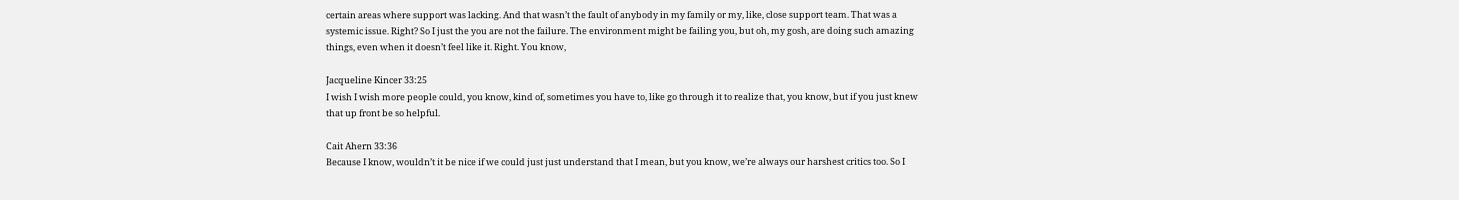certain areas where support was lacking. And that wasn’t the fault of anybody in my family or my, like, close support team. That was a systemic issue. Right? So I just the you are not the failure. The environment might be failing you, but oh, my gosh, are doing such amazing things, even when it doesn’t feel like it. Right. You know,

Jacqueline Kincer 33:25
I wish I wish more people could, you know, kind of, sometimes you have to, like go through it to realize that, you know, but if you just knew that up front be so helpful.

Cait Ahern 33:36
Because I know, wouldn’t it be nice if we could just just understand that I mean, but you know, we’re always our harshest critics too. So I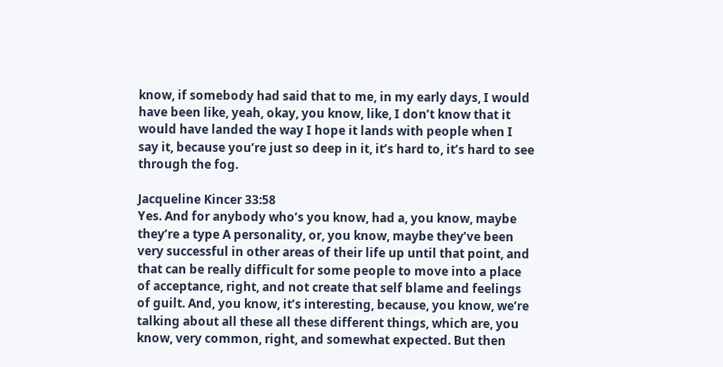know, if somebody had said that to me, in my early days, I would have been like, yeah, okay, you know, like, I don’t know that it would have landed the way I hope it lands with people when I say it, because you’re just so deep in it, it’s hard to, it’s hard to see through the fog.

Jacqueline Kincer 33:58
Yes. And for anybody who’s you know, had a, you know, maybe they’re a type A personality, or, you know, maybe they’ve been very successful in other areas of their life up until that point, and that can be really difficult for some people to move into a place of acceptance, right, and not create that self blame and feelings of guilt. And, you know, it’s interesting, because, you know, we’re talking about all these all these different things, which are, you know, very common, right, and somewhat expected. But then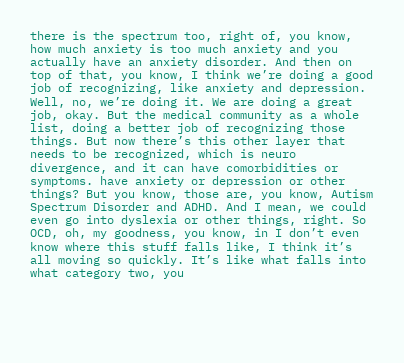there is the spectrum too, right of, you know, how much anxiety is too much anxiety and you actually have an anxiety disorder. And then on top of that, you know, I think we’re doing a good job of recognizing, like anxiety and depression. Well, no, we’re doing it. We are doing a great job, okay. But the medical community as a whole list, doing a better job of recognizing those things. But now there’s this other layer that needs to be recognized, which is neuro divergence, and it can have comorbidities or symptoms. have anxiety or depression or other things? But you know, those are, you know, Autism Spectrum Disorder and ADHD. And I mean, we could even go into dyslexia or other things, right. So OCD, oh, my goodness, you know, in I don’t even know where this stuff falls like, I think it’s all moving so quickly. It’s like what falls into what category two, you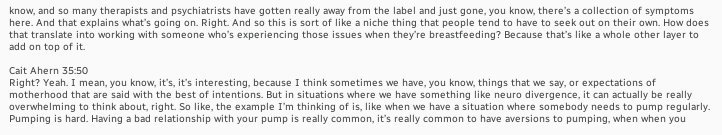know, and so many therapists and psychiatrists have gotten really away from the label and just gone, you know, there’s a collection of symptoms here. And that explains what’s going on. Right. And so this is sort of like a niche thing that people tend to have to seek out on their own. How does that translate into working with someone who’s experiencing those issues when they’re breastfeeding? Because that’s like a whole other layer to add on top of it.

Cait Ahern 35:50
Right? Yeah. I mean, you know, it’s, it’s interesting, because I think sometimes we have, you know, things that we say, or expectations of motherhood that are said with the best of intentions. But in situations where we have something like neuro divergence, it can actually be really overwhelming to think about, right. So like, the example I’m thinking of is, like when we have a situation where somebody needs to pump regularly. Pumping is hard. Having a bad relationship with your pump is really common, it’s really common to have aversions to pumping, when when you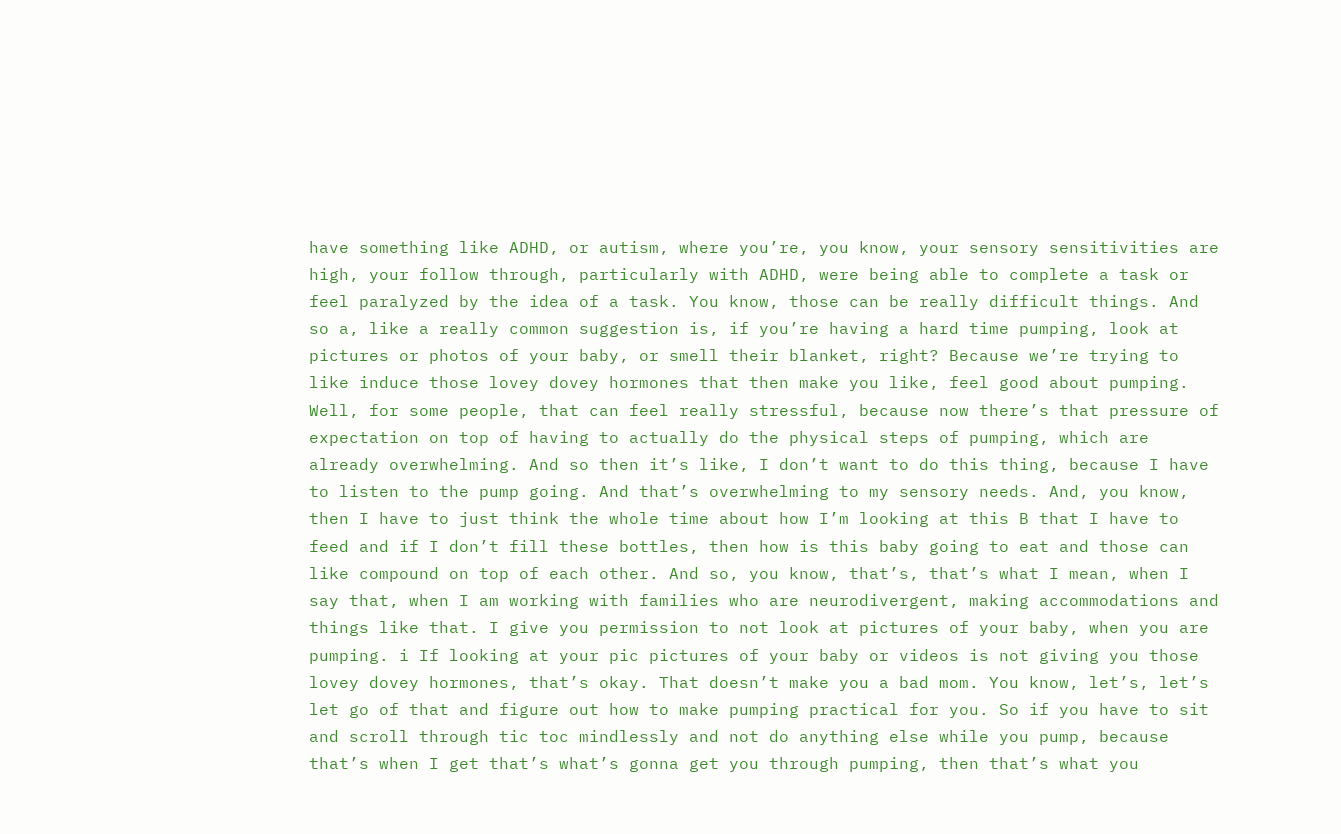have something like ADHD, or autism, where you’re, you know, your sensory sensitivities are high, your follow through, particularly with ADHD, were being able to complete a task or feel paralyzed by the idea of a task. You know, those can be really difficult things. And so a, like a really common suggestion is, if you’re having a hard time pumping, look at pictures or photos of your baby, or smell their blanket, right? Because we’re trying to like induce those lovey dovey hormones that then make you like, feel good about pumping. Well, for some people, that can feel really stressful, because now there’s that pressure of expectation on top of having to actually do the physical steps of pumping, which are already overwhelming. And so then it’s like, I don’t want to do this thing, because I have to listen to the pump going. And that’s overwhelming to my sensory needs. And, you know, then I have to just think the whole time about how I’m looking at this B that I have to feed and if I don’t fill these bottles, then how is this baby going to eat and those can like compound on top of each other. And so, you know, that’s, that’s what I mean, when I say that, when I am working with families who are neurodivergent, making accommodations and things like that. I give you permission to not look at pictures of your baby, when you are pumping. i If looking at your pic pictures of your baby or videos is not giving you those lovey dovey hormones, that’s okay. That doesn’t make you a bad mom. You know, let’s, let’s let go of that and figure out how to make pumping practical for you. So if you have to sit and scroll through tic toc mindlessly and not do anything else while you pump, because that’s when I get that’s what’s gonna get you through pumping, then that’s what you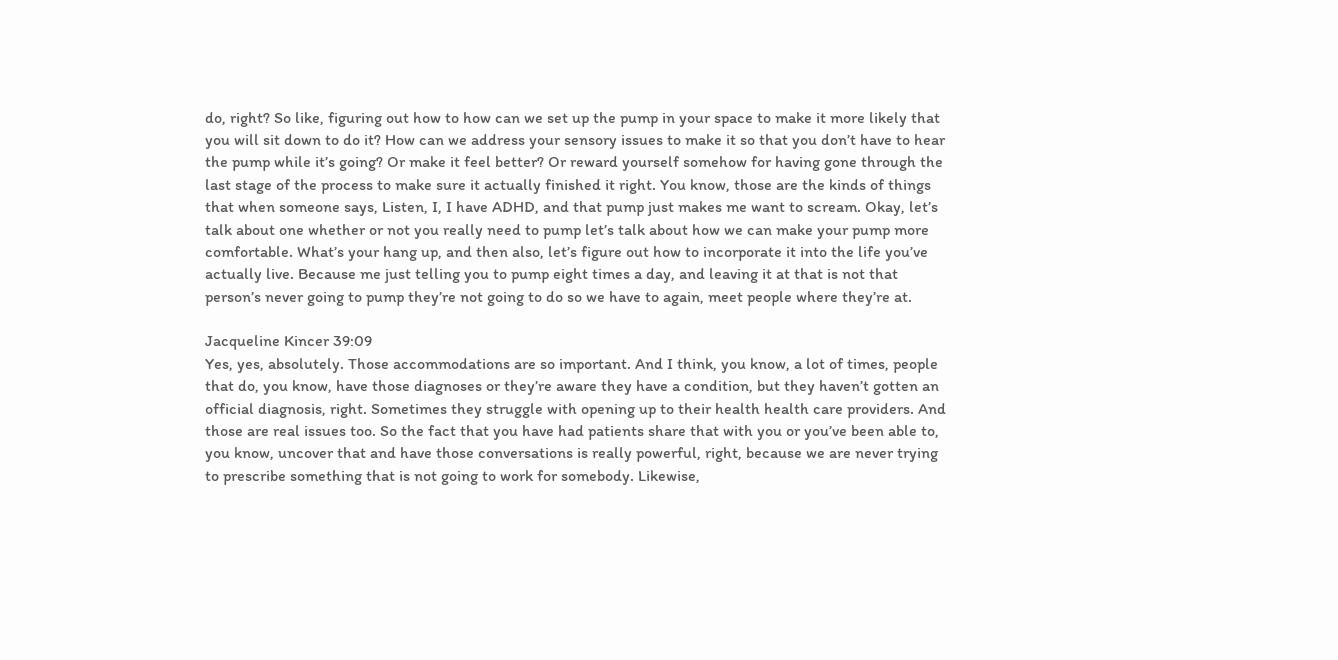do, right? So like, figuring out how to how can we set up the pump in your space to make it more likely that you will sit down to do it? How can we address your sensory issues to make it so that you don’t have to hear the pump while it’s going? Or make it feel better? Or reward yourself somehow for having gone through the last stage of the process to make sure it actually finished it right. You know, those are the kinds of things that when someone says, Listen, I, I have ADHD, and that pump just makes me want to scream. Okay, let’s talk about one whether or not you really need to pump let’s talk about how we can make your pump more comfortable. What’s your hang up, and then also, let’s figure out how to incorporate it into the life you’ve actually live. Because me just telling you to pump eight times a day, and leaving it at that is not that person’s never going to pump they’re not going to do so we have to again, meet people where they’re at.

Jacqueline Kincer 39:09
Yes, yes, absolutely. Those accommodations are so important. And I think, you know, a lot of times, people that do, you know, have those diagnoses or they’re aware they have a condition, but they haven’t gotten an official diagnosis, right. Sometimes they struggle with opening up to their health health care providers. And those are real issues too. So the fact that you have had patients share that with you or you’ve been able to, you know, uncover that and have those conversations is really powerful, right, because we are never trying to prescribe something that is not going to work for somebody. Likewise,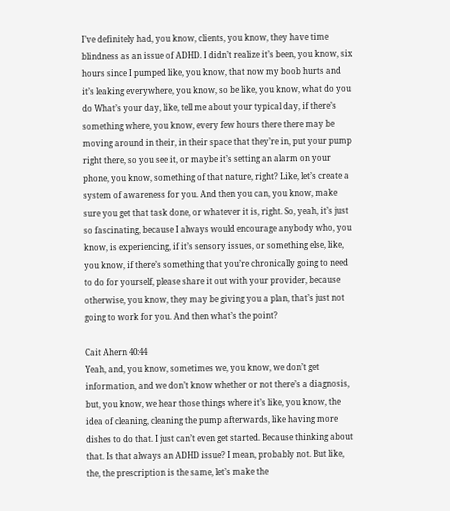I’ve definitely had, you know, clients, you know, they have time blindness as an issue of ADHD. I didn’t realize it’s been, you know, six hours since I pumped like, you know, that now my boob hurts and it’s leaking everywhere, you know, so be like, you know, what do you do What’s your day, like, tell me about your typical day, if there’s something where, you know, every few hours there there may be moving around in their, in their space that they’re in, put your pump right there, so you see it, or maybe it’s setting an alarm on your phone, you know, something of that nature, right? Like, let’s create a system of awareness for you. And then you can, you know, make sure you get that task done, or whatever it is, right. So, yeah, it’s just so fascinating, because I always would encourage anybody who, you know, is experiencing, if it’s sensory issues, or something else, like, you know, if there’s something that you’re chronically going to need to do for yourself, please share it out with your provider, because otherwise, you know, they may be giving you a plan, that’s just not going to work for you. And then what’s the point?

Cait Ahern 40:44
Yeah, and, you know, sometimes we, you know, we don’t get information, and we don’t know whether or not there’s a diagnosis, but, you know, we hear those things where it’s like, you know, the idea of cleaning, cleaning the pump afterwards, like having more dishes to do that. I just can’t even get started. Because thinking about that. Is that always an ADHD issue? I mean, probably not. But like, the, the prescription is the same, let’s make the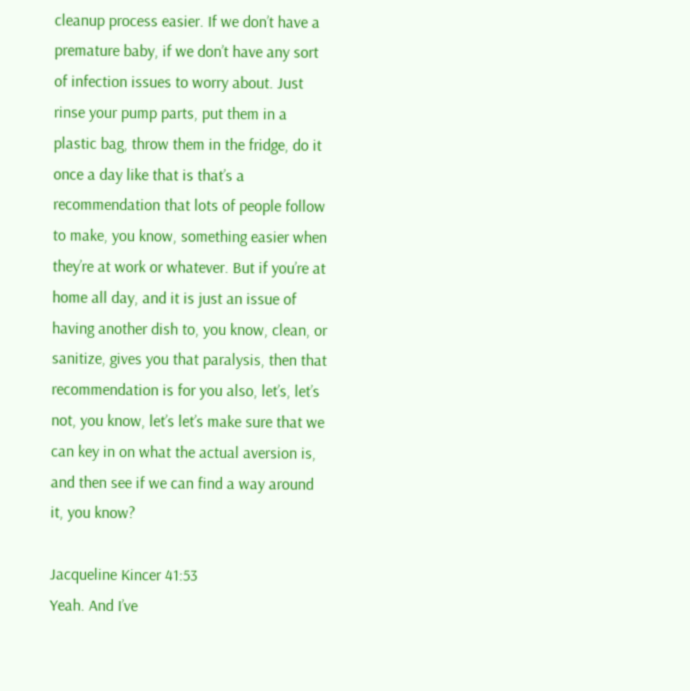cleanup process easier. If we don’t have a premature baby, if we don’t have any sort of infection issues to worry about. Just rinse your pump parts, put them in a plastic bag, throw them in the fridge, do it once a day like that is that’s a recommendation that lots of people follow to make, you know, something easier when they’re at work or whatever. But if you’re at home all day, and it is just an issue of having another dish to, you know, clean, or sanitize, gives you that paralysis, then that recommendation is for you also, let’s, let’s not, you know, let’s let’s make sure that we can key in on what the actual aversion is, and then see if we can find a way around it, you know?

Jacqueline Kincer 41:53
Yeah. And I’ve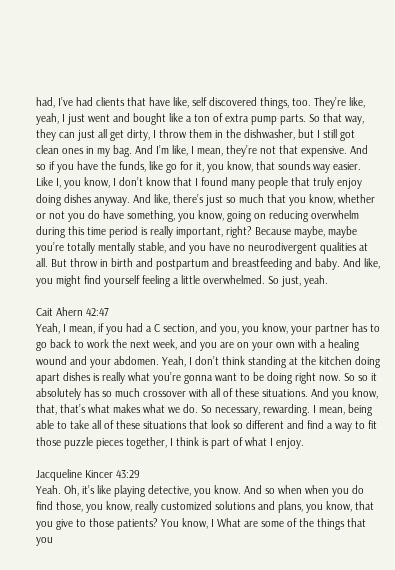had, I’ve had clients that have like, self discovered things, too. They’re like, yeah, I just went and bought like a ton of extra pump parts. So that way, they can just all get dirty, I throw them in the dishwasher, but I still got clean ones in my bag. And I’m like, I mean, they’re not that expensive. And so if you have the funds, like go for it, you know, that sounds way easier. Like I, you know, I don’t know that I found many people that truly enjoy doing dishes anyway. And like, there’s just so much that you know, whether or not you do have something, you know, going on reducing overwhelm during this time period is really important, right? Because maybe, maybe you’re totally mentally stable, and you have no neurodivergent qualities at all. But throw in birth and postpartum and breastfeeding and baby. And like, you might find yourself feeling a little overwhelmed. So just, yeah.

Cait Ahern 42:47
Yeah, I mean, if you had a C section, and you, you know, your partner has to go back to work the next week, and you are on your own with a healing wound and your abdomen. Yeah, I don’t think standing at the kitchen doing apart dishes is really what you’re gonna want to be doing right now. So so it absolutely has so much crossover with all of these situations. And you know, that, that’s what makes what we do. So necessary, rewarding. I mean, being able to take all of these situations that look so different and find a way to fit those puzzle pieces together, I think is part of what I enjoy.

Jacqueline Kincer 43:29
Yeah. Oh, it’s like playing detective, you know. And so when when you do find those, you know, really customized solutions and plans, you know, that you give to those patients? You know, I What are some of the things that you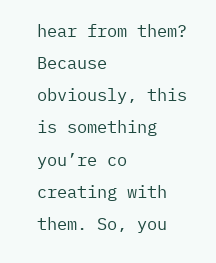hear from them? Because obviously, this is something you’re co creating with them. So, you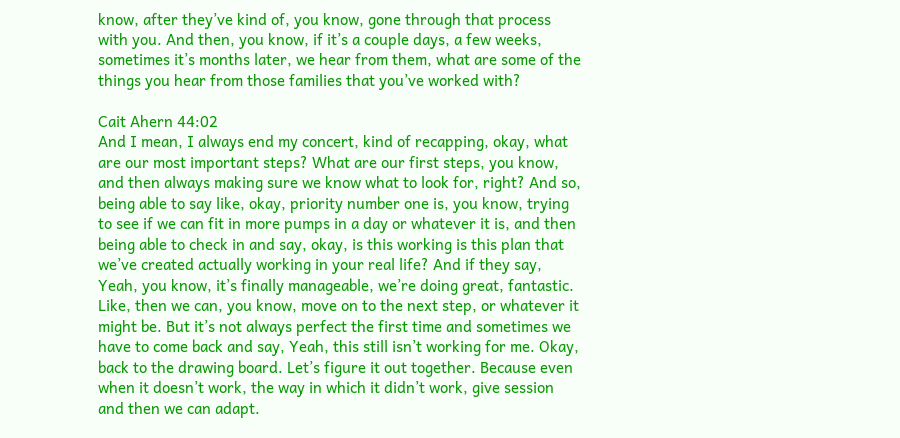know, after they’ve kind of, you know, gone through that process with you. And then, you know, if it’s a couple days, a few weeks, sometimes it’s months later, we hear from them, what are some of the things you hear from those families that you’ve worked with?

Cait Ahern 44:02
And I mean, I always end my concert, kind of recapping, okay, what are our most important steps? What are our first steps, you know, and then always making sure we know what to look for, right? And so, being able to say like, okay, priority number one is, you know, trying to see if we can fit in more pumps in a day or whatever it is, and then being able to check in and say, okay, is this working is this plan that we’ve created actually working in your real life? And if they say, Yeah, you know, it’s finally manageable, we’re doing great, fantastic. Like, then we can, you know, move on to the next step, or whatever it might be. But it’s not always perfect the first time and sometimes we have to come back and say, Yeah, this still isn’t working for me. Okay, back to the drawing board. Let’s figure it out together. Because even when it doesn’t work, the way in which it didn’t work, give session and then we can adapt.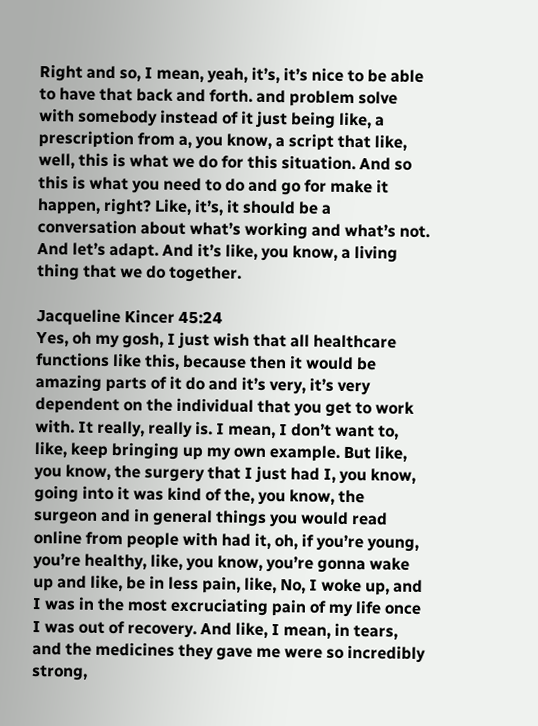Right and so, I mean, yeah, it’s, it’s nice to be able to have that back and forth. and problem solve with somebody instead of it just being like, a prescription from a, you know, a script that like, well, this is what we do for this situation. And so this is what you need to do and go for make it happen, right? Like, it’s, it should be a conversation about what’s working and what’s not. And let’s adapt. And it’s like, you know, a living thing that we do together.

Jacqueline Kincer 45:24
Yes, oh my gosh, I just wish that all healthcare functions like this, because then it would be amazing parts of it do and it’s very, it’s very dependent on the individual that you get to work with. It really, really is. I mean, I don’t want to, like, keep bringing up my own example. But like, you know, the surgery that I just had I, you know, going into it was kind of the, you know, the surgeon and in general things you would read online from people with had it, oh, if you’re young, you’re healthy, like, you know, you’re gonna wake up and like, be in less pain, like, No, I woke up, and I was in the most excruciating pain of my life once I was out of recovery. And like, I mean, in tears, and the medicines they gave me were so incredibly strong,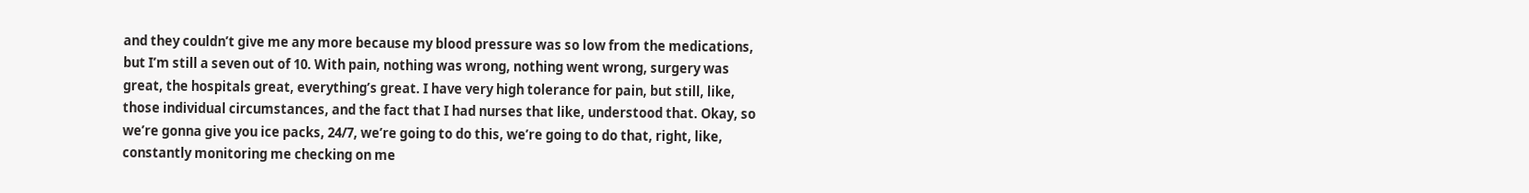and they couldn’t give me any more because my blood pressure was so low from the medications, but I’m still a seven out of 10. With pain, nothing was wrong, nothing went wrong, surgery was great, the hospitals great, everything’s great. I have very high tolerance for pain, but still, like, those individual circumstances, and the fact that I had nurses that like, understood that. Okay, so we’re gonna give you ice packs, 24/7, we’re going to do this, we’re going to do that, right, like, constantly monitoring me checking on me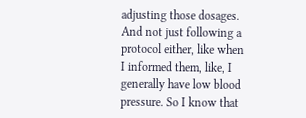adjusting those dosages. And not just following a protocol either, like when I informed them, like, I generally have low blood pressure. So I know that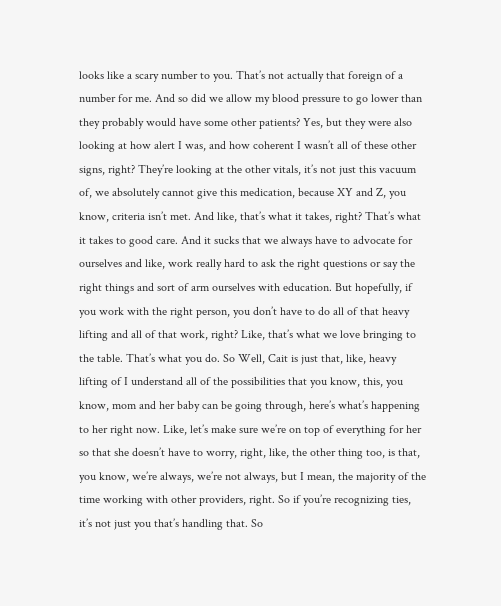looks like a scary number to you. That’s not actually that foreign of a number for me. And so did we allow my blood pressure to go lower than they probably would have some other patients? Yes, but they were also looking at how alert I was, and how coherent I wasn’t all of these other signs, right? They’re looking at the other vitals, it’s not just this vacuum of, we absolutely cannot give this medication, because XY and Z, you know, criteria isn’t met. And like, that’s what it takes, right? That’s what it takes to good care. And it sucks that we always have to advocate for ourselves and like, work really hard to ask the right questions or say the right things and sort of arm ourselves with education. But hopefully, if you work with the right person, you don’t have to do all of that heavy lifting and all of that work, right? Like, that’s what we love bringing to the table. That’s what you do. So Well, Cait is just that, like, heavy lifting of I understand all of the possibilities that you know, this, you know, mom and her baby can be going through, here’s what’s happening to her right now. Like, let’s make sure we’re on top of everything for her so that she doesn’t have to worry, right, like, the other thing too, is that, you know, we’re always, we’re not always, but I mean, the majority of the time working with other providers, right. So if you’re recognizing ties, it’s not just you that’s handling that. So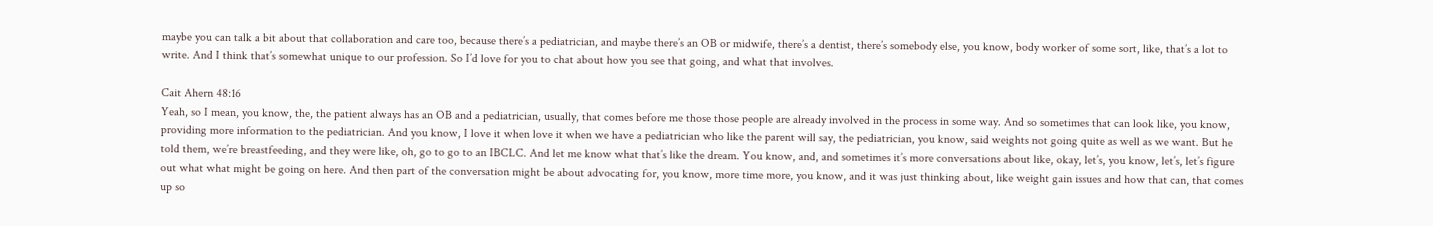maybe you can talk a bit about that collaboration and care too, because there’s a pediatrician, and maybe there’s an OB or midwife, there’s a dentist, there’s somebody else, you know, body worker of some sort, like, that’s a lot to write. And I think that’s somewhat unique to our profession. So I’d love for you to chat about how you see that going, and what that involves.

Cait Ahern 48:16
Yeah, so I mean, you know, the, the patient always has an OB and a pediatrician, usually, that comes before me those those people are already involved in the process in some way. And so sometimes that can look like, you know, providing more information to the pediatrician. And you know, I love it when love it when we have a pediatrician who like the parent will say, the pediatrician, you know, said weights not going quite as well as we want. But he told them, we’re breastfeeding, and they were like, oh, go to go to an IBCLC. And let me know what that’s like the dream. You know, and, and sometimes it’s more conversations about like, okay, let’s, you know, let’s, let’s figure out what what might be going on here. And then part of the conversation might be about advocating for, you know, more time more, you know, and it was just thinking about, like weight gain issues and how that can, that comes up so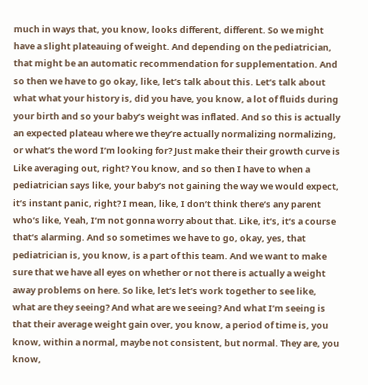much in ways that, you know, looks different, different. So we might have a slight plateauing of weight. And depending on the pediatrician, that might be an automatic recommendation for supplementation. And so then we have to go okay, like, let’s talk about this. Let’s talk about what what your history is, did you have, you know, a lot of fluids during your birth and so your baby’s weight was inflated. And so this is actually an expected plateau where we they’re actually normalizing normalizing, or what’s the word I’m looking for? Just make their their growth curve is Like averaging out, right? You know, and so then I have to when a pediatrician says like, your baby’s not gaining the way we would expect, it’s instant panic, right? I mean, like, I don’t think there’s any parent who’s like, Yeah, I’m not gonna worry about that. Like, it’s, it’s a course that’s alarming. And so sometimes we have to go, okay, yes, that pediatrician is, you know, is a part of this team. And we want to make sure that we have all eyes on whether or not there is actually a weight away problems on here. So like, let’s let’s work together to see like, what are they seeing? And what are we seeing? And what I’m seeing is that their average weight gain over, you know, a period of time is, you know, within a normal, maybe not consistent, but normal. They are, you know,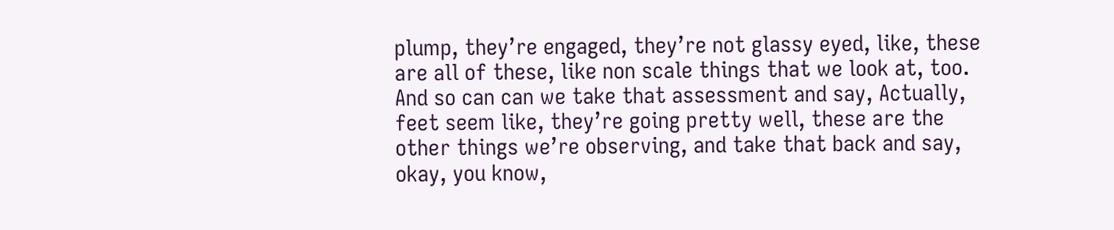plump, they’re engaged, they’re not glassy eyed, like, these are all of these, like non scale things that we look at, too. And so can can we take that assessment and say, Actually, feet seem like, they’re going pretty well, these are the other things we’re observing, and take that back and say, okay, you know,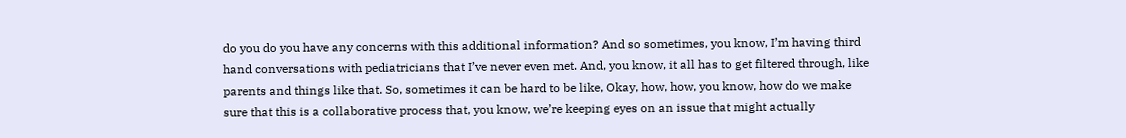do you do you have any concerns with this additional information? And so sometimes, you know, I’m having third hand conversations with pediatricians that I’ve never even met. And, you know, it all has to get filtered through, like parents and things like that. So, sometimes it can be hard to be like, Okay, how, how, you know, how do we make sure that this is a collaborative process that, you know, we’re keeping eyes on an issue that might actually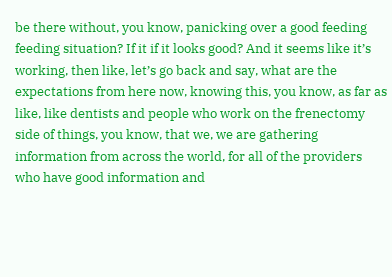be there without, you know, panicking over a good feeding feeding situation? If it if it looks good? And it seems like it’s working, then like, let’s go back and say, what are the expectations from here now, knowing this, you know, as far as like, like dentists and people who work on the frenectomy side of things, you know, that we, we are gathering information from across the world, for all of the providers who have good information and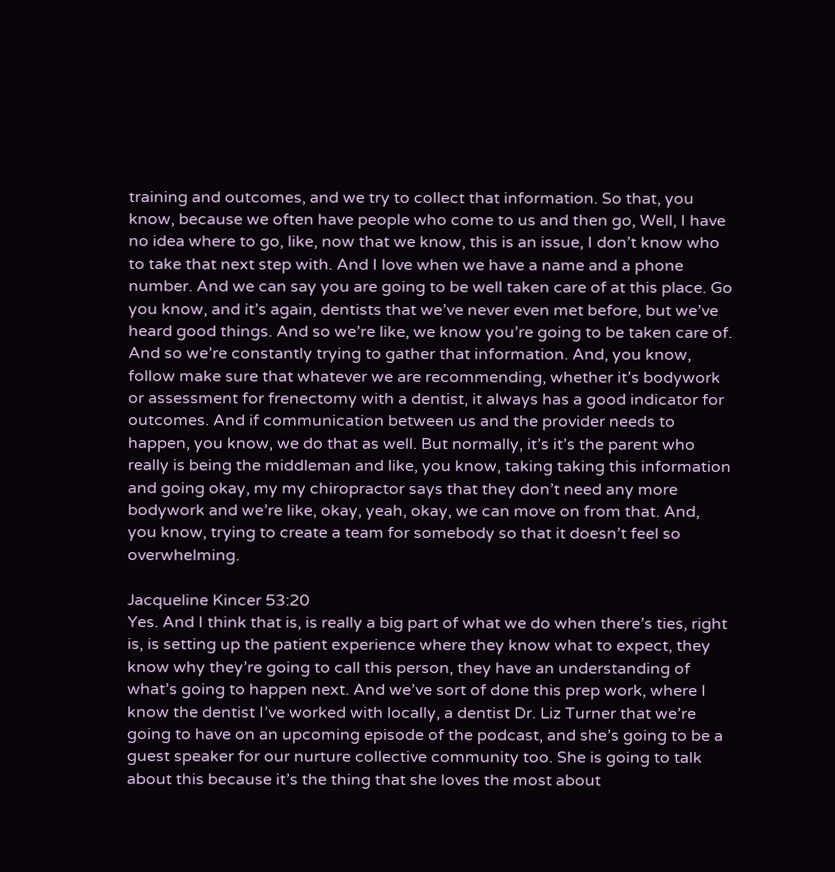training and outcomes, and we try to collect that information. So that, you know, because we often have people who come to us and then go, Well, I have no idea where to go, like, now that we know, this is an issue, I don’t know who to take that next step with. And I love when we have a name and a phone number. And we can say you are going to be well taken care of at this place. Go you know, and it’s again, dentists that we’ve never even met before, but we’ve heard good things. And so we’re like, we know you’re going to be taken care of. And so we’re constantly trying to gather that information. And, you know, follow make sure that whatever we are recommending, whether it’s bodywork or assessment for frenectomy with a dentist, it always has a good indicator for outcomes. And if communication between us and the provider needs to happen, you know, we do that as well. But normally, it’s it’s the parent who really is being the middleman and like, you know, taking taking this information and going okay, my my chiropractor says that they don’t need any more bodywork and we’re like, okay, yeah, okay, we can move on from that. And, you know, trying to create a team for somebody so that it doesn’t feel so overwhelming.

Jacqueline Kincer 53:20
Yes. And I think that is, is really a big part of what we do when there’s ties, right is, is setting up the patient experience where they know what to expect, they know why they’re going to call this person, they have an understanding of what’s going to happen next. And we’ve sort of done this prep work, where I know the dentist I’ve worked with locally, a dentist Dr. Liz Turner that we’re going to have on an upcoming episode of the podcast, and she’s going to be a guest speaker for our nurture collective community too. She is going to talk about this because it’s the thing that she loves the most about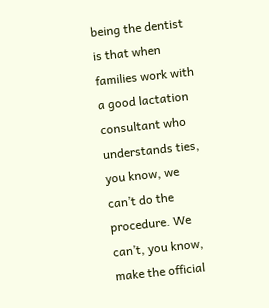being the dentist is that when families work with a good lactation consultant who understands ties, you know, we can’t do the procedure. We can’t, you know, make the official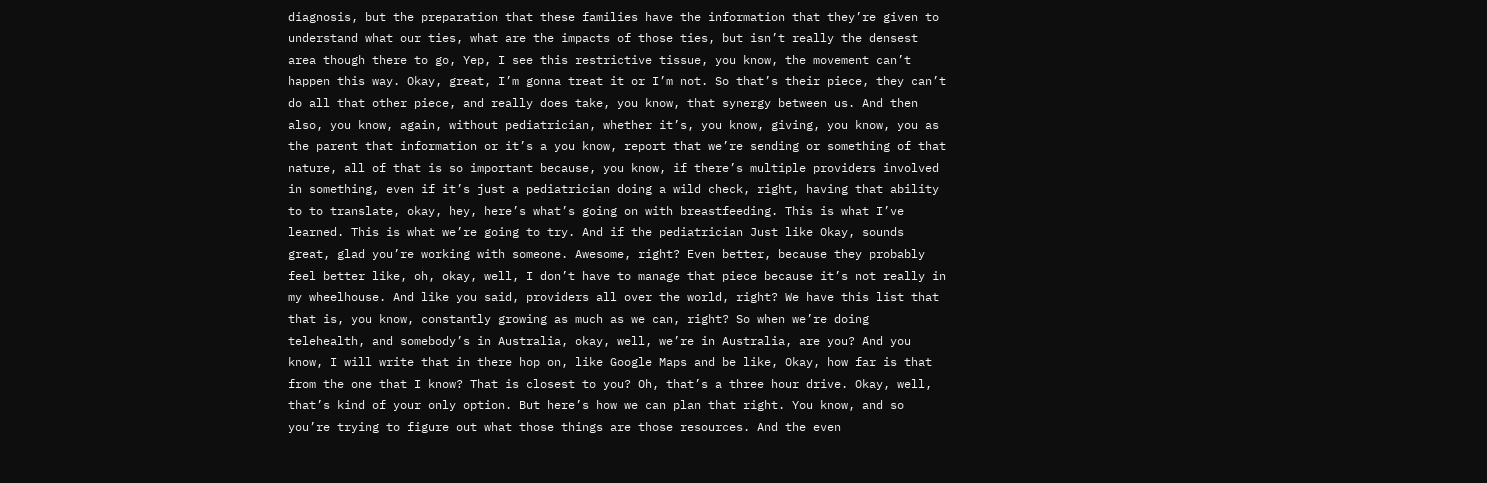diagnosis, but the preparation that these families have the information that they’re given to understand what our ties, what are the impacts of those ties, but isn’t really the densest area though there to go, Yep, I see this restrictive tissue, you know, the movement can’t happen this way. Okay, great, I’m gonna treat it or I’m not. So that’s their piece, they can’t do all that other piece, and really does take, you know, that synergy between us. And then also, you know, again, without pediatrician, whether it’s, you know, giving, you know, you as the parent that information or it’s a you know, report that we’re sending or something of that nature, all of that is so important because, you know, if there’s multiple providers involved in something, even if it’s just a pediatrician doing a wild check, right, having that ability to to translate, okay, hey, here’s what’s going on with breastfeeding. This is what I’ve learned. This is what we’re going to try. And if the pediatrician Just like Okay, sounds great, glad you’re working with someone. Awesome, right? Even better, because they probably feel better like, oh, okay, well, I don’t have to manage that piece because it’s not really in my wheelhouse. And like you said, providers all over the world, right? We have this list that that is, you know, constantly growing as much as we can, right? So when we’re doing telehealth, and somebody’s in Australia, okay, well, we’re in Australia, are you? And you know, I will write that in there hop on, like Google Maps and be like, Okay, how far is that from the one that I know? That is closest to you? Oh, that’s a three hour drive. Okay, well, that’s kind of your only option. But here’s how we can plan that right. You know, and so you’re trying to figure out what those things are those resources. And the even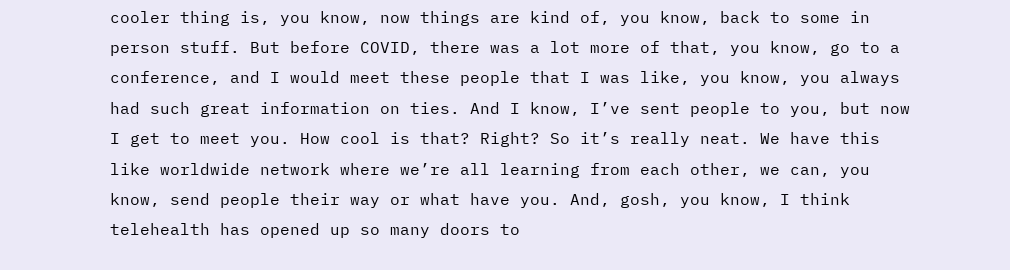cooler thing is, you know, now things are kind of, you know, back to some in person stuff. But before COVID, there was a lot more of that, you know, go to a conference, and I would meet these people that I was like, you know, you always had such great information on ties. And I know, I’ve sent people to you, but now I get to meet you. How cool is that? Right? So it’s really neat. We have this like worldwide network where we’re all learning from each other, we can, you know, send people their way or what have you. And, gosh, you know, I think telehealth has opened up so many doors to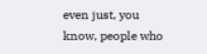even just, you know, people who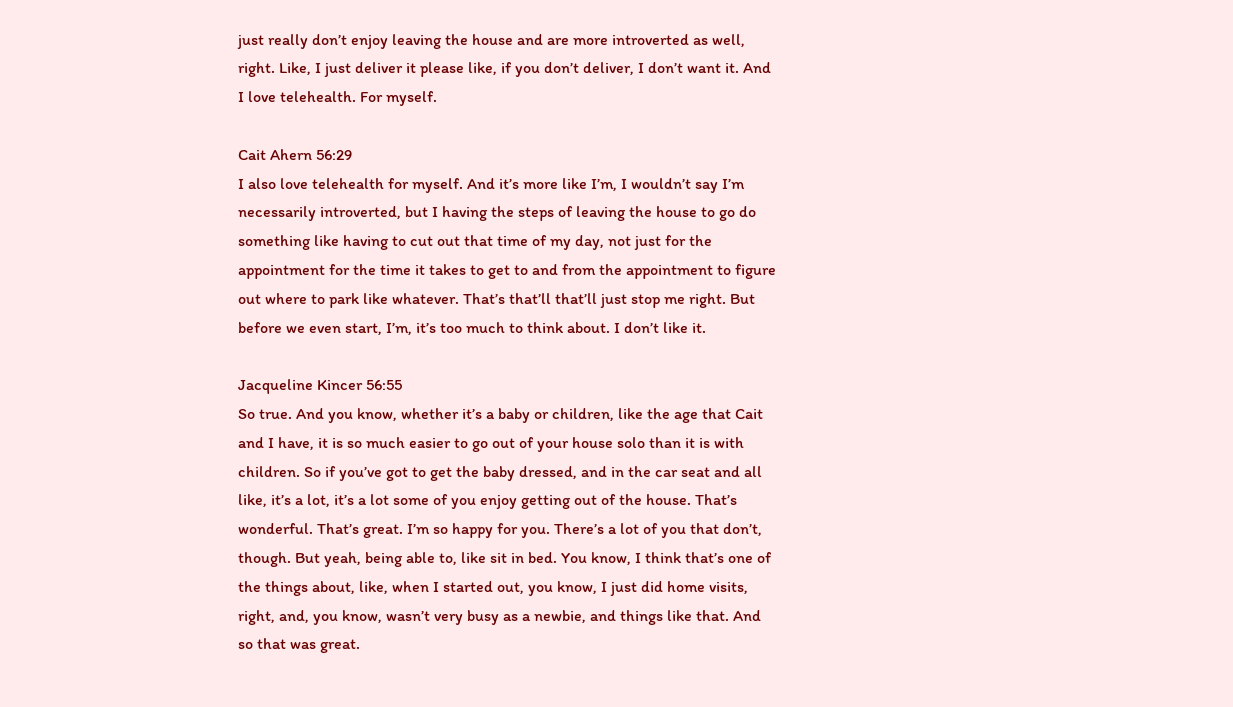just really don’t enjoy leaving the house and are more introverted as well, right. Like, I just deliver it please like, if you don’t deliver, I don’t want it. And I love telehealth. For myself.

Cait Ahern 56:29
I also love telehealth for myself. And it’s more like I’m, I wouldn’t say I’m necessarily introverted, but I having the steps of leaving the house to go do something like having to cut out that time of my day, not just for the appointment for the time it takes to get to and from the appointment to figure out where to park like whatever. That’s that’ll that’ll just stop me right. But before we even start, I’m, it’s too much to think about. I don’t like it.

Jacqueline Kincer 56:55
So true. And you know, whether it’s a baby or children, like the age that Cait and I have, it is so much easier to go out of your house solo than it is with children. So if you’ve got to get the baby dressed, and in the car seat and all like, it’s a lot, it’s a lot some of you enjoy getting out of the house. That’s wonderful. That’s great. I’m so happy for you. There’s a lot of you that don’t, though. But yeah, being able to, like sit in bed. You know, I think that’s one of the things about, like, when I started out, you know, I just did home visits, right, and, you know, wasn’t very busy as a newbie, and things like that. And so that was great.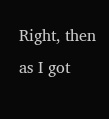Right, then as I got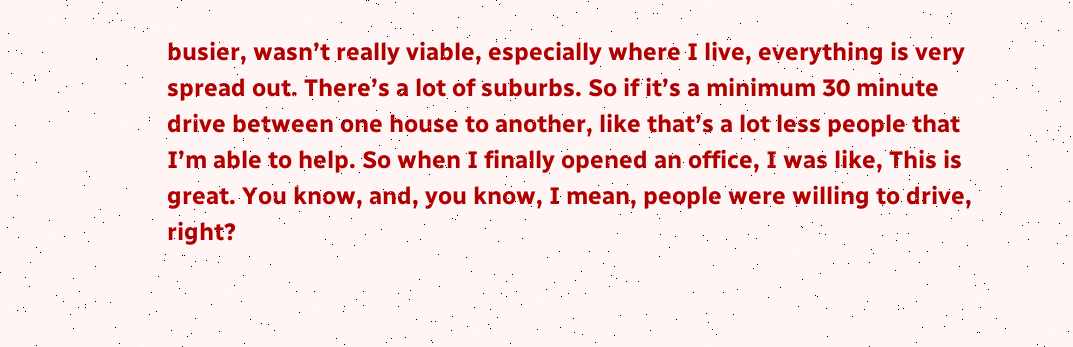busier, wasn’t really viable, especially where I live, everything is very spread out. There’s a lot of suburbs. So if it’s a minimum 30 minute drive between one house to another, like that’s a lot less people that I’m able to help. So when I finally opened an office, I was like, This is great. You know, and, you know, I mean, people were willing to drive, right?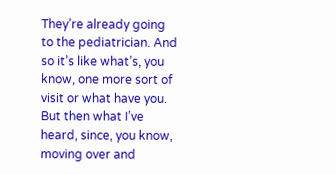They’re already going to the pediatrician. And so it’s like what’s, you know, one more sort of visit or what have you. But then what I’ve heard, since, you know, moving over and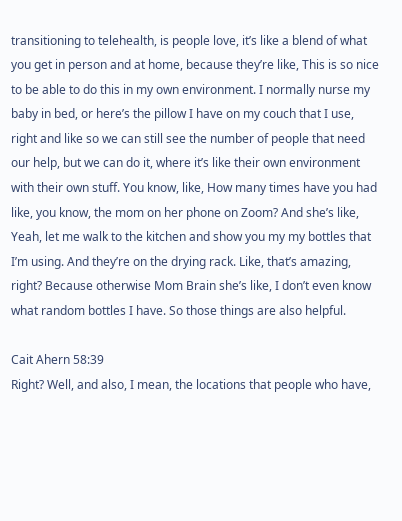transitioning to telehealth, is people love, it’s like a blend of what you get in person and at home, because they’re like, This is so nice to be able to do this in my own environment. I normally nurse my baby in bed, or here’s the pillow I have on my couch that I use, right and like so we can still see the number of people that need our help, but we can do it, where it’s like their own environment with their own stuff. You know, like, How many times have you had like, you know, the mom on her phone on Zoom? And she’s like, Yeah, let me walk to the kitchen and show you my my bottles that I’m using. And they’re on the drying rack. Like, that’s amazing, right? Because otherwise Mom Brain she’s like, I don’t even know what random bottles I have. So those things are also helpful.

Cait Ahern 58:39
Right? Well, and also, I mean, the locations that people who have,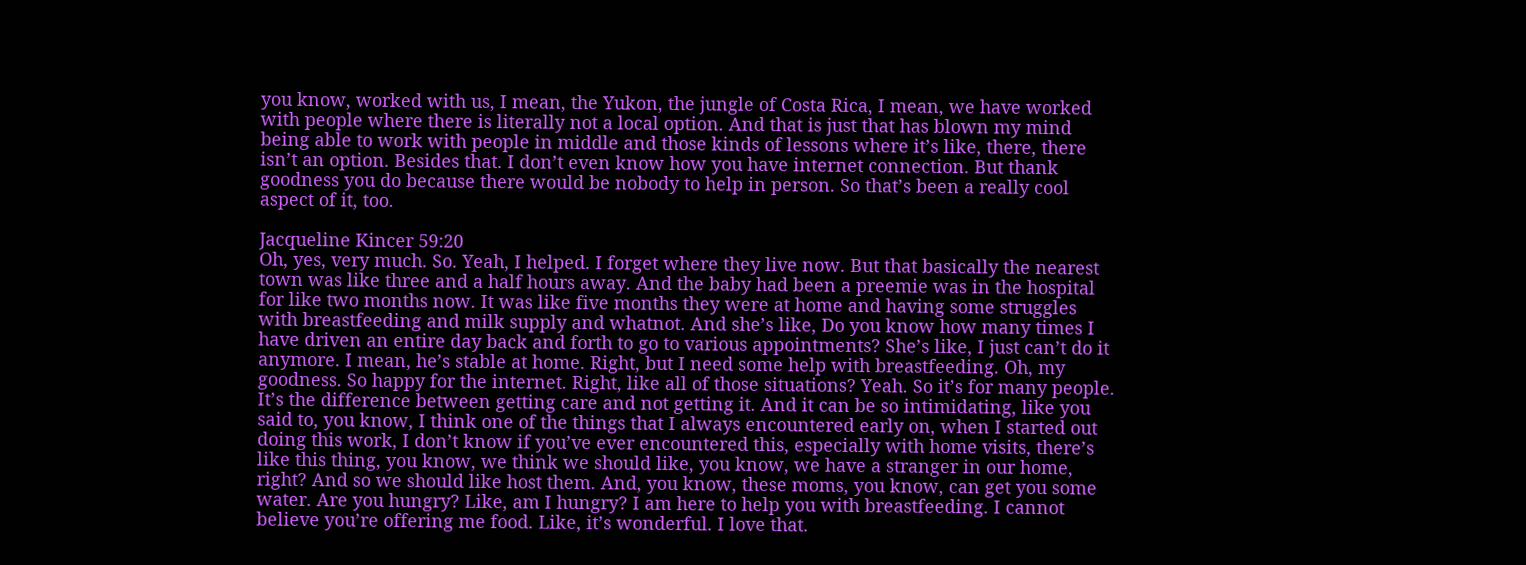you know, worked with us, I mean, the Yukon, the jungle of Costa Rica, I mean, we have worked with people where there is literally not a local option. And that is just that has blown my mind being able to work with people in middle and those kinds of lessons where it’s like, there, there isn’t an option. Besides that. I don’t even know how you have internet connection. But thank goodness you do because there would be nobody to help in person. So that’s been a really cool aspect of it, too.

Jacqueline Kincer 59:20
Oh, yes, very much. So. Yeah, I helped. I forget where they live now. But that basically the nearest town was like three and a half hours away. And the baby had been a preemie was in the hospital for like two months now. It was like five months they were at home and having some struggles with breastfeeding and milk supply and whatnot. And she’s like, Do you know how many times I have driven an entire day back and forth to go to various appointments? She’s like, I just can’t do it anymore. I mean, he’s stable at home. Right, but I need some help with breastfeeding. Oh, my goodness. So happy for the internet. Right, like all of those situations? Yeah. So it’s for many people. It’s the difference between getting care and not getting it. And it can be so intimidating, like you said to, you know, I think one of the things that I always encountered early on, when I started out doing this work, I don’t know if you’ve ever encountered this, especially with home visits, there’s like this thing, you know, we think we should like, you know, we have a stranger in our home, right? And so we should like host them. And, you know, these moms, you know, can get you some water. Are you hungry? Like, am I hungry? I am here to help you with breastfeeding. I cannot believe you’re offering me food. Like, it’s wonderful. I love that.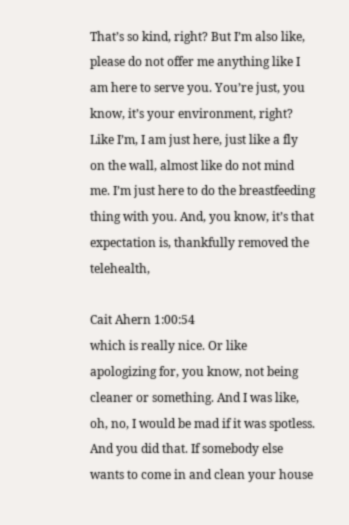That’s so kind, right? But I’m also like, please do not offer me anything like I am here to serve you. You’re just, you know, it’s your environment, right? Like I’m, I am just here, just like a fly on the wall, almost like do not mind me. I’m just here to do the breastfeeding thing with you. And, you know, it’s that expectation is, thankfully removed the telehealth,

Cait Ahern 1:00:54
which is really nice. Or like apologizing for, you know, not being cleaner or something. And I was like, oh, no, I would be mad if it was spotless. And you did that. If somebody else wants to come in and clean your house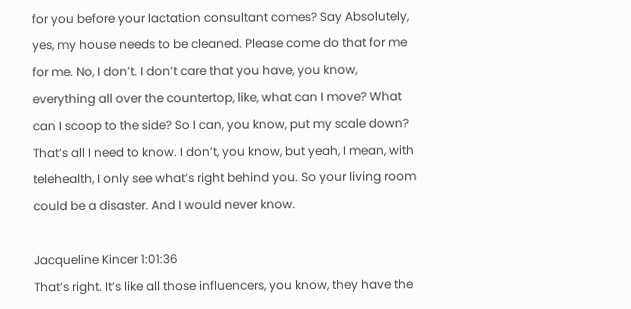for you before your lactation consultant comes? Say Absolutely, yes, my house needs to be cleaned. Please come do that for me for me. No, I don’t. I don’t care that you have, you know, everything all over the countertop, like, what can I move? What can I scoop to the side? So I can, you know, put my scale down? That’s all I need to know. I don’t, you know, but yeah, I mean, with telehealth, I only see what’s right behind you. So your living room could be a disaster. And I would never know.

Jacqueline Kincer 1:01:36
That’s right. It’s like all those influencers, you know, they have the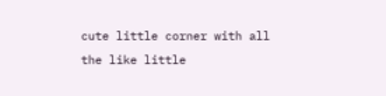cute little corner with all the like little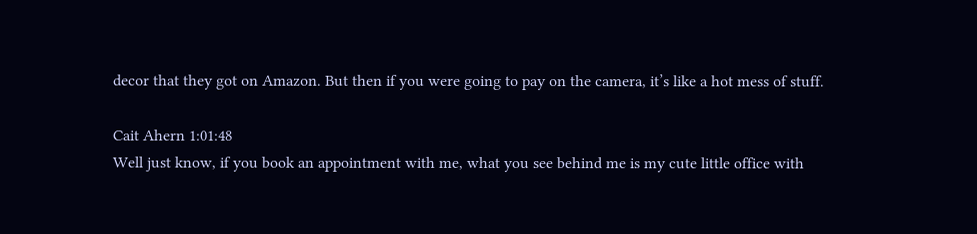decor that they got on Amazon. But then if you were going to pay on the camera, it’s like a hot mess of stuff.

Cait Ahern 1:01:48
Well just know, if you book an appointment with me, what you see behind me is my cute little office with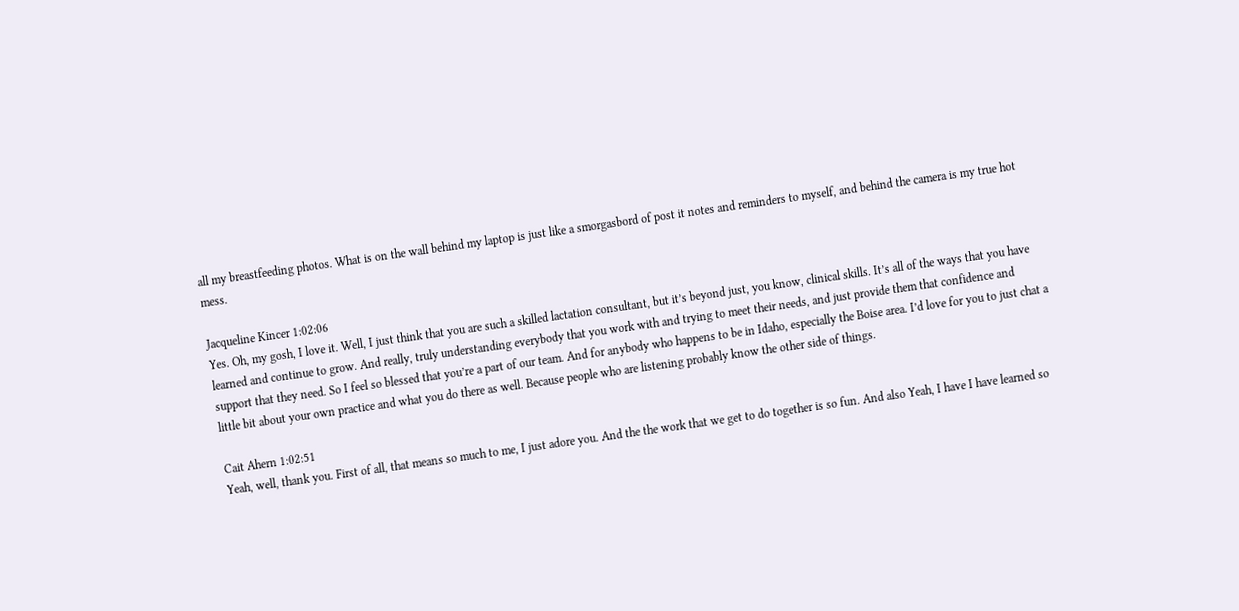all my breastfeeding photos. What is on the wall behind my laptop is just like a smorgasbord of post it notes and reminders to myself, and behind the camera is my true hot mess.

Jacqueline Kincer 1:02:06
Yes. Oh, my gosh, I love it. Well, I just think that you are such a skilled lactation consultant, but it’s beyond just, you know, clinical skills. It’s all of the ways that you have learned and continue to grow. And really, truly understanding everybody that you work with and trying to meet their needs, and just provide them that confidence and support that they need. So I feel so blessed that you’re a part of our team. And for anybody who happens to be in Idaho, especially the Boise area. I’d love for you to just chat a little bit about your own practice and what you do there as well. Because people who are listening probably know the other side of things.

Cait Ahern 1:02:51
Yeah, well, thank you. First of all, that means so much to me, I just adore you. And the the work that we get to do together is so fun. And also Yeah, I have I have learned so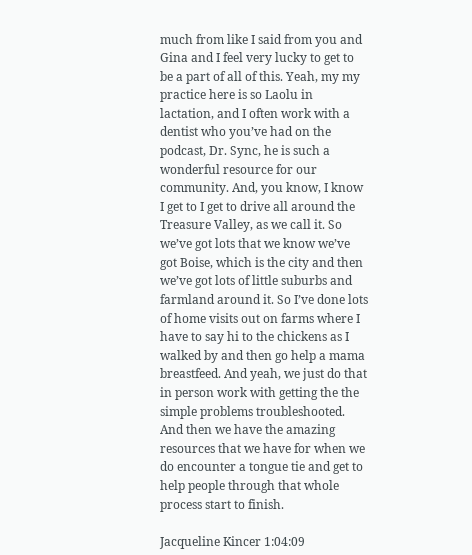much from like I said from you and Gina and I feel very lucky to get to be a part of all of this. Yeah, my my practice here is so Laolu in lactation, and I often work with a dentist who you’ve had on the podcast, Dr. Sync, he is such a wonderful resource for our community. And, you know, I know I get to I get to drive all around the Treasure Valley, as we call it. So we’ve got lots that we know we’ve got Boise, which is the city and then we’ve got lots of little suburbs and farmland around it. So I’ve done lots of home visits out on farms where I have to say hi to the chickens as I walked by and then go help a mama breastfeed. And yeah, we just do that in person work with getting the the simple problems troubleshooted. And then we have the amazing resources that we have for when we do encounter a tongue tie and get to help people through that whole process start to finish.

Jacqueline Kincer 1:04:09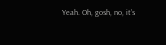Yeah. Oh, gosh, no, it’s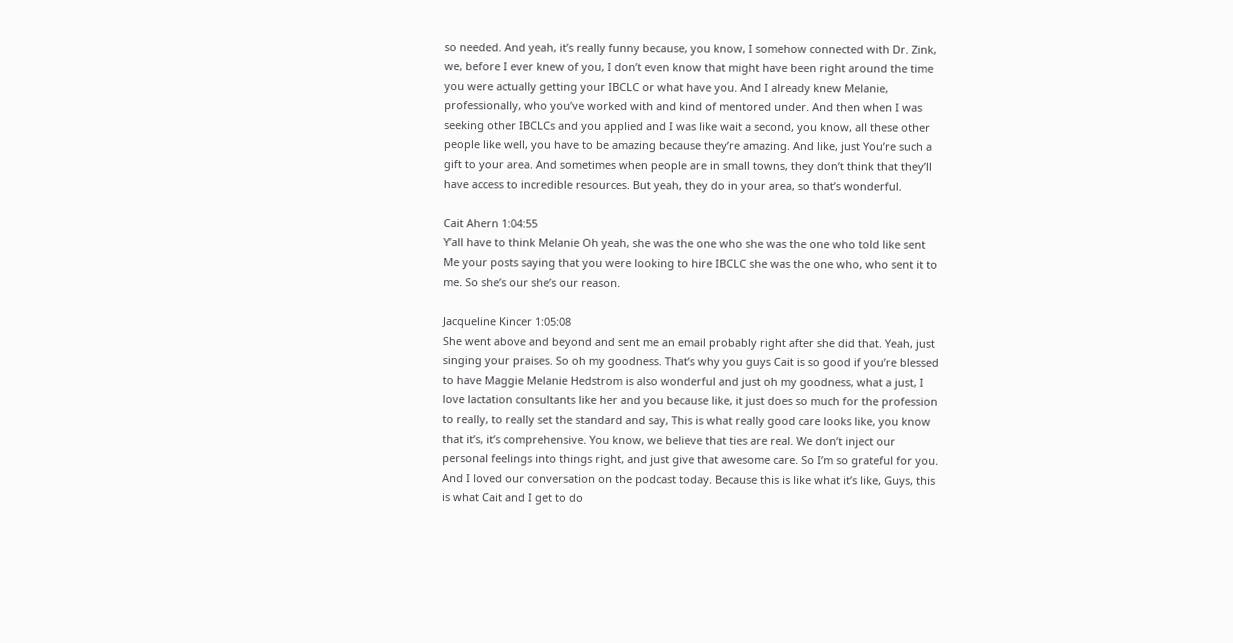so needed. And yeah, it’s really funny because, you know, I somehow connected with Dr. Zink, we, before I ever knew of you, I don’t even know that might have been right around the time you were actually getting your IBCLC or what have you. And I already knew Melanie, professionally, who you’ve worked with and kind of mentored under. And then when I was seeking other IBCLCs and you applied and I was like wait a second, you know, all these other people like well, you have to be amazing because they’re amazing. And like, just You’re such a gift to your area. And sometimes when people are in small towns, they don’t think that they’ll have access to incredible resources. But yeah, they do in your area, so that’s wonderful.

Cait Ahern 1:04:55
Y’all have to think Melanie Oh yeah, she was the one who she was the one who told like sent Me your posts saying that you were looking to hire IBCLC she was the one who, who sent it to me. So she’s our she’s our reason.

Jacqueline Kincer 1:05:08
She went above and beyond and sent me an email probably right after she did that. Yeah, just singing your praises. So oh my goodness. That’s why you guys Cait is so good if you’re blessed to have Maggie Melanie Hedstrom is also wonderful and just oh my goodness, what a just, I love lactation consultants like her and you because like, it just does so much for the profession to really, to really set the standard and say, This is what really good care looks like, you know that it’s, it’s comprehensive. You know, we believe that ties are real. We don’t inject our personal feelings into things right, and just give that awesome care. So I’m so grateful for you. And I loved our conversation on the podcast today. Because this is like what it’s like, Guys, this is what Cait and I get to do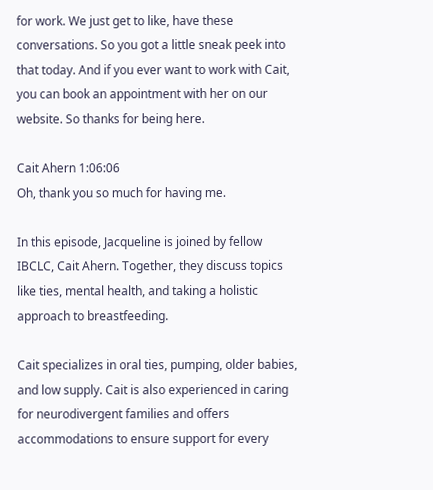for work. We just get to like, have these conversations. So you got a little sneak peek into that today. And if you ever want to work with Cait, you can book an appointment with her on our website. So thanks for being here.

Cait Ahern 1:06:06
Oh, thank you so much for having me.

In this episode, Jacqueline is joined by fellow IBCLC, Cait Ahern. Together, they discuss topics like ties, mental health, and taking a holistic approach to breastfeeding.

Cait specializes in oral ties, pumping, older babies, and low supply. Cait is also experienced in caring for neurodivergent families and offers accommodations to ensure support for every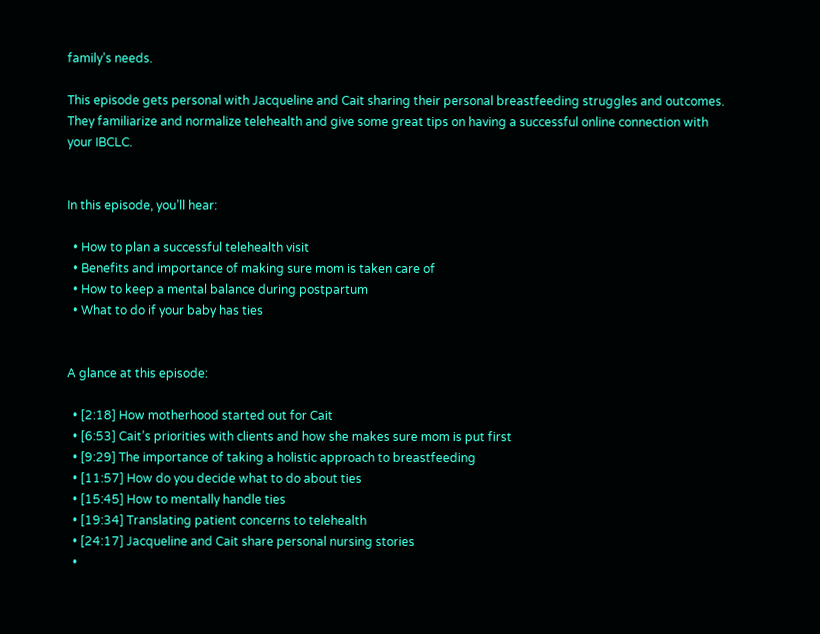family’s needs.

This episode gets personal with Jacqueline and Cait sharing their personal breastfeeding struggles and outcomes. They familiarize and normalize telehealth and give some great tips on having a successful online connection with your IBCLC.


In this episode, you’ll hear:

  • How to plan a successful telehealth visit
  • Benefits and importance of making sure mom is taken care of
  • How to keep a mental balance during postpartum
  • What to do if your baby has ties


A glance at this episode:

  • [2:18] How motherhood started out for Cait
  • [6:53] Cait’s priorities with clients and how she makes sure mom is put first
  • [9:29] The importance of taking a holistic approach to breastfeeding
  • [11:57] How do you decide what to do about ties
  • [15:45] How to mentally handle ties
  • [19:34] Translating patient concerns to telehealth
  • [24:17] Jacqueline and Cait share personal nursing stories
  •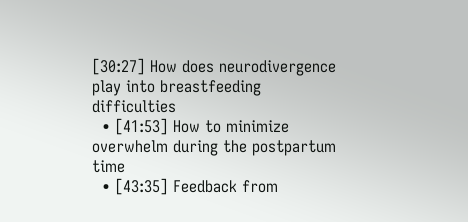[30:27] How does neurodivergence play into breastfeeding difficulties
  • [41:53] How to minimize overwhelm during the postpartum time
  • [43:35] Feedback from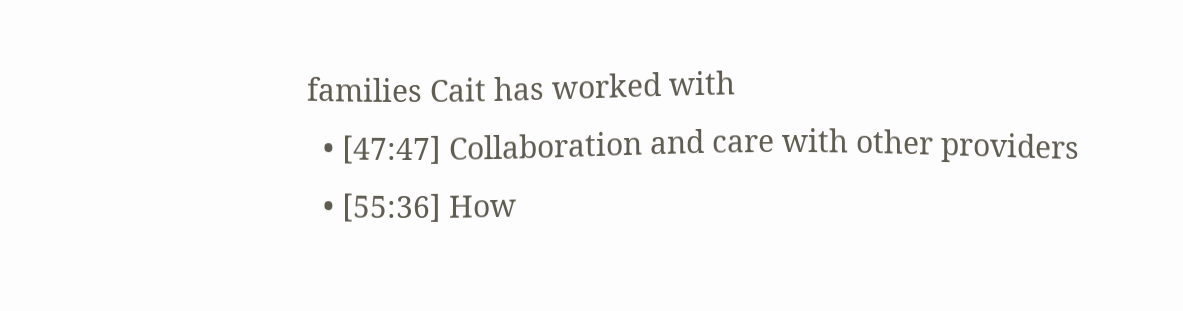families Cait has worked with
  • [47:47] Collaboration and care with other providers
  • [55:36] How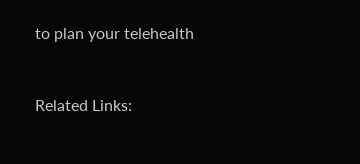to plan your telehealth


Related Links: